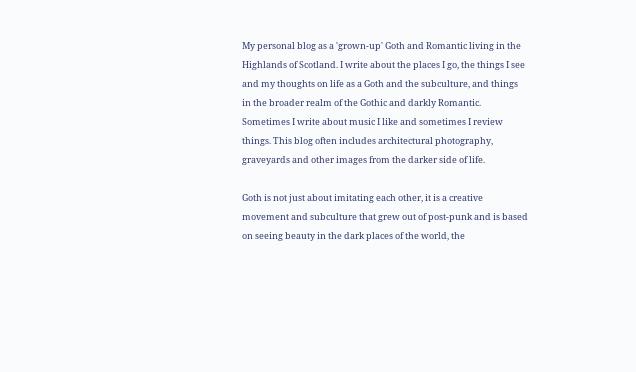My personal blog as a 'grown-up' Goth and Romantic living in the Highlands of Scotland. I write about the places I go, the things I see and my thoughts on life as a Goth and the subculture, and things in the broader realm of the Gothic and darkly Romantic. Sometimes I write about music I like and sometimes I review things. This blog often includes architectural photography, graveyards and other images from the darker side of life.

Goth is not just about imitating each other, it is a creative movement and subculture that grew out of post-punk and is based on seeing beauty in the dark places of the world, the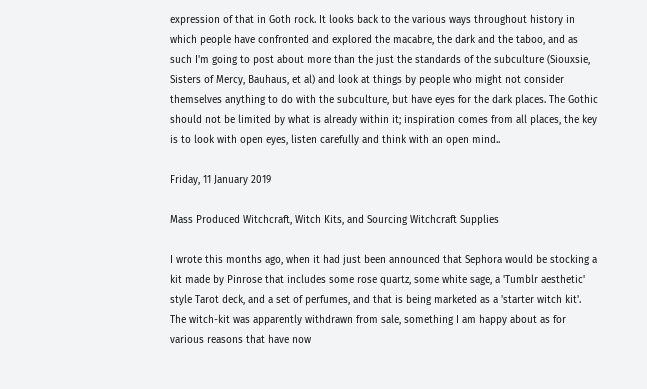expression of that in Goth rock. It looks back to the various ways throughout history in which people have confronted and explored the macabre, the dark and the taboo, and as such I'm going to post about more than the just the standards of the subculture (Siouxsie, Sisters of Mercy, Bauhaus, et al) and look at things by people who might not consider themselves anything to do with the subculture, but have eyes for the dark places. The Gothic should not be limited by what is already within it; inspiration comes from all places, the key is to look with open eyes, listen carefully and think with an open mind..

Friday, 11 January 2019

Mass Produced Witchcraft, Witch Kits, and Sourcing Witchcraft Supplies

I wrote this months ago, when it had just been announced that Sephora would be stocking a kit made by Pinrose that includes some rose quartz, some white sage, a 'Tumblr aesthetic' style Tarot deck, and a set of perfumes, and that is being marketed as a 'starter witch kit'. The witch-kit was apparently withdrawn from sale, something I am happy about as for various reasons that have now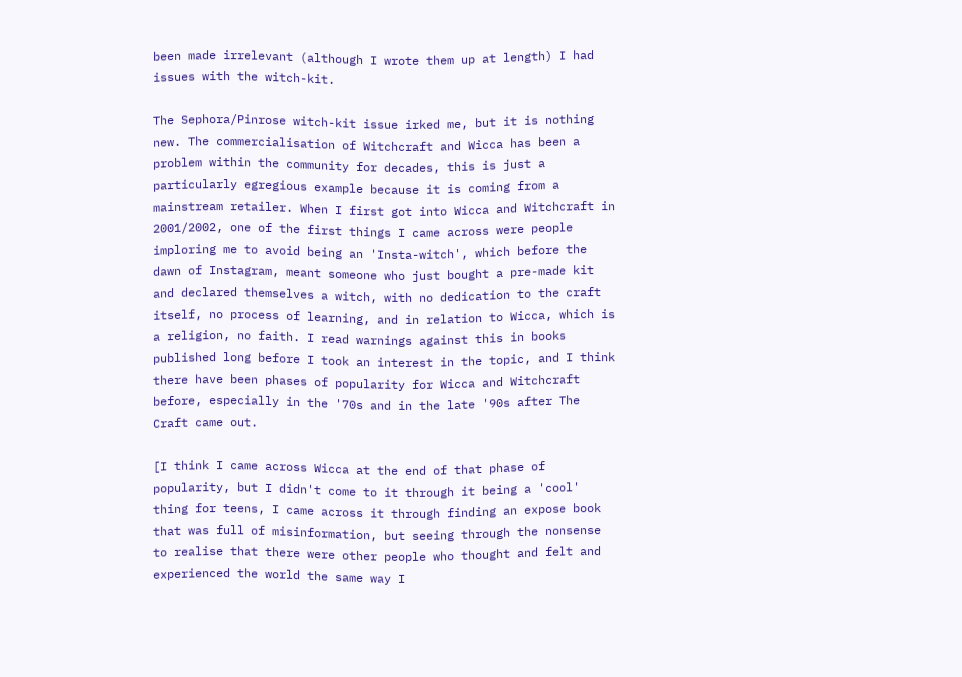been made irrelevant (although I wrote them up at length) I had issues with the witch-kit.

The Sephora/Pinrose witch-kit issue irked me, but it is nothing new. The commercialisation of Witchcraft and Wicca has been a problem within the community for decades, this is just a particularly egregious example because it is coming from a mainstream retailer. When I first got into Wicca and Witchcraft in 2001/2002, one of the first things I came across were people imploring me to avoid being an 'Insta-witch', which before the dawn of Instagram, meant someone who just bought a pre-made kit and declared themselves a witch, with no dedication to the craft itself, no process of learning, and in relation to Wicca, which is a religion, no faith. I read warnings against this in books published long before I took an interest in the topic, and I think there have been phases of popularity for Wicca and Witchcraft before, especially in the '70s and in the late '90s after The Craft came out.

[I think I came across Wicca at the end of that phase of popularity, but I didn't come to it through it being a 'cool' thing for teens, I came across it through finding an expose book that was full of misinformation, but seeing through the nonsense to realise that there were other people who thought and felt and experienced the world the same way I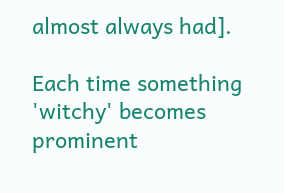almost always had].

Each time something 'witchy' becomes prominent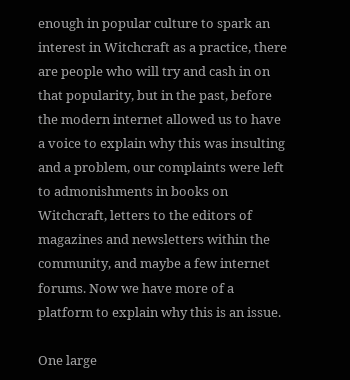enough in popular culture to spark an interest in Witchcraft as a practice, there are people who will try and cash in on that popularity, but in the past, before the modern internet allowed us to have a voice to explain why this was insulting and a problem, our complaints were left to admonishments in books on Witchcraft, letters to the editors of magazines and newsletters within the community, and maybe a few internet forums. Now we have more of a platform to explain why this is an issue.

One large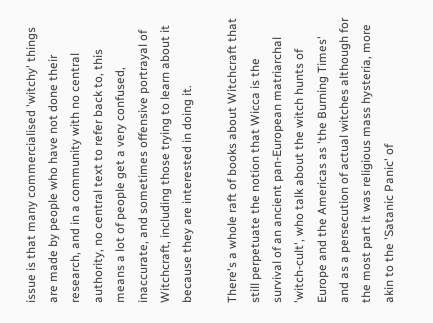issue is that many commercialised 'witchy' things are made by people who have not done their research, and in a community with no central authority, no central text to refer back to, this means a lot of people get a very confused, inaccurate, and sometimes offensive portrayal of Witchcraft, including those trying to learn about it because they are interested in doing it.

There's a whole raft of books about Witchcraft that still perpetuate the notion that Wicca is the survival of an ancient pan-European matriarchal 'witch-cult', who talk about the witch hunts of Europe and the Americas as 'the Burning Times' and as a persecution of actual witches although for the most part it was religious mass hysteria, more akin to the 'Satanic Panic' of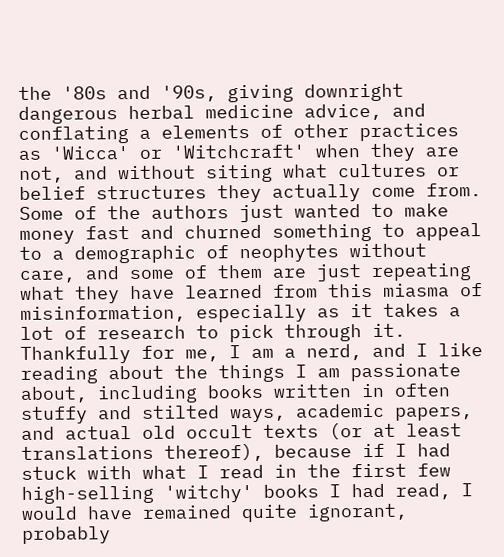the '80s and '90s, giving downright dangerous herbal medicine advice, and conflating a elements of other practices as 'Wicca' or 'Witchcraft' when they are not, and without siting what cultures or belief structures they actually come from. Some of the authors just wanted to make money fast and churned something to appeal to a demographic of neophytes without care, and some of them are just repeating what they have learned from this miasma of misinformation, especially as it takes a lot of research to pick through it. Thankfully for me, I am a nerd, and I like reading about the things I am passionate about, including books written in often stuffy and stilted ways, academic papers, and actual old occult texts (or at least translations thereof), because if I had stuck with what I read in the first few high-selling 'witchy' books I had read, I would have remained quite ignorant, probably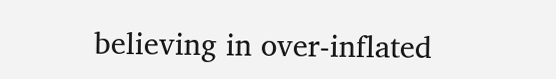believing in over-inflated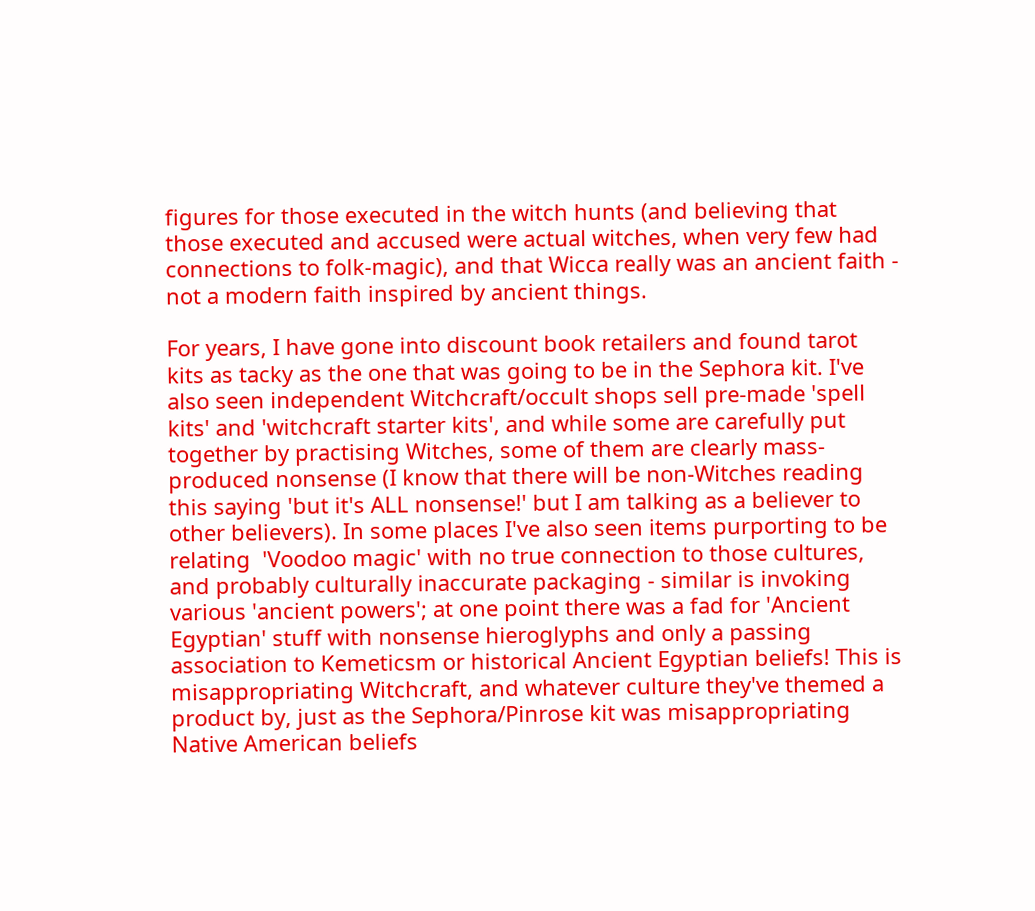figures for those executed in the witch hunts (and believing that those executed and accused were actual witches, when very few had connections to folk-magic), and that Wicca really was an ancient faith - not a modern faith inspired by ancient things.

For years, I have gone into discount book retailers and found tarot kits as tacky as the one that was going to be in the Sephora kit. I've also seen independent Witchcraft/occult shops sell pre-made 'spell kits' and 'witchcraft starter kits', and while some are carefully put together by practising Witches, some of them are clearly mass-produced nonsense (I know that there will be non-Witches reading this saying 'but it's ALL nonsense!' but I am talking as a believer to other believers). In some places I've also seen items purporting to be relating  'Voodoo magic' with no true connection to those cultures, and probably culturally inaccurate packaging - similar is invoking various 'ancient powers'; at one point there was a fad for 'Ancient Egyptian' stuff with nonsense hieroglyphs and only a passing association to Kemeticsm or historical Ancient Egyptian beliefs! This is misappropriating Witchcraft, and whatever culture they've themed a product by, just as the Sephora/Pinrose kit was misappropriating Native American beliefs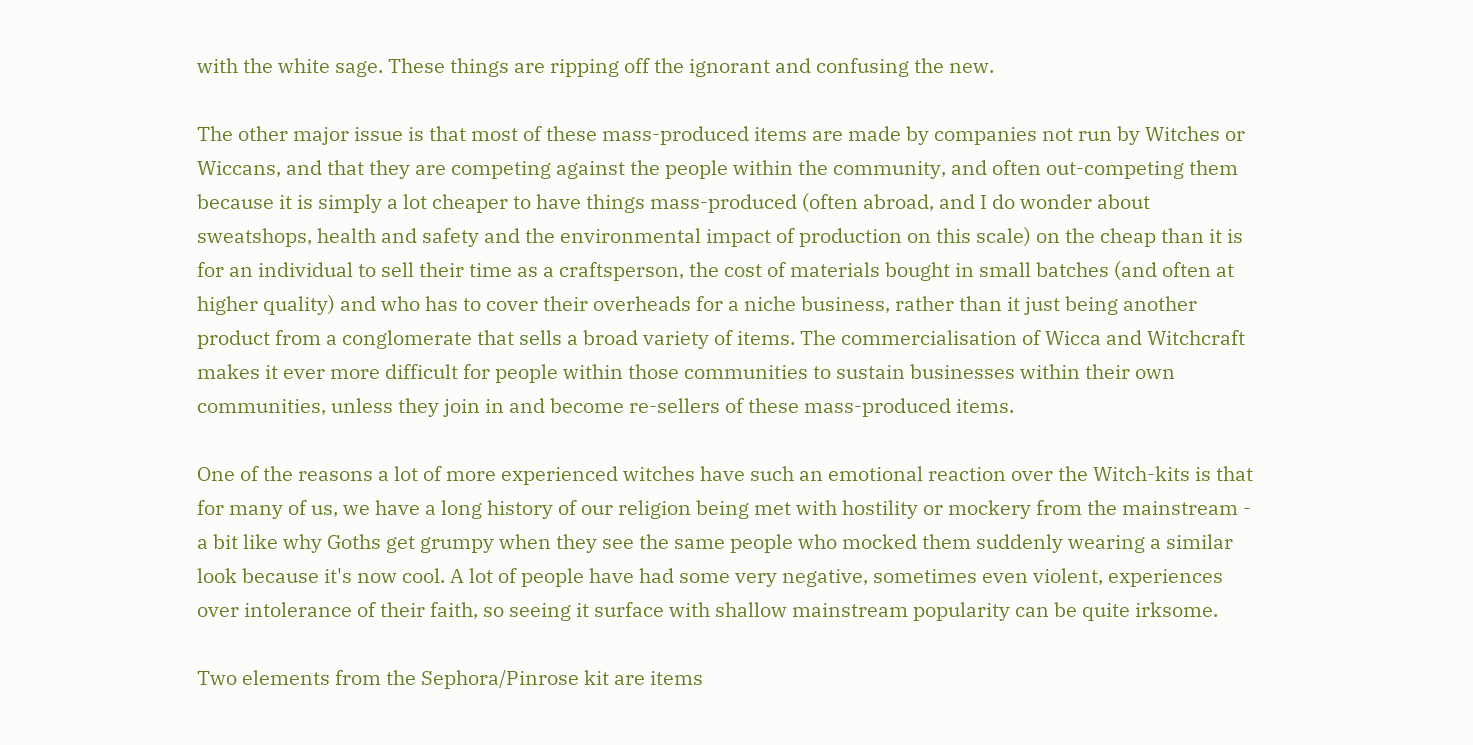with the white sage. These things are ripping off the ignorant and confusing the new.

The other major issue is that most of these mass-produced items are made by companies not run by Witches or Wiccans, and that they are competing against the people within the community, and often out-competing them because it is simply a lot cheaper to have things mass-produced (often abroad, and I do wonder about sweatshops, health and safety and the environmental impact of production on this scale) on the cheap than it is for an individual to sell their time as a craftsperson, the cost of materials bought in small batches (and often at higher quality) and who has to cover their overheads for a niche business, rather than it just being another product from a conglomerate that sells a broad variety of items. The commercialisation of Wicca and Witchcraft makes it ever more difficult for people within those communities to sustain businesses within their own communities, unless they join in and become re-sellers of these mass-produced items.

One of the reasons a lot of more experienced witches have such an emotional reaction over the Witch-kits is that for many of us, we have a long history of our religion being met with hostility or mockery from the mainstream - a bit like why Goths get grumpy when they see the same people who mocked them suddenly wearing a similar look because it's now cool. A lot of people have had some very negative, sometimes even violent, experiences over intolerance of their faith, so seeing it surface with shallow mainstream popularity can be quite irksome.

Two elements from the Sephora/Pinrose kit are items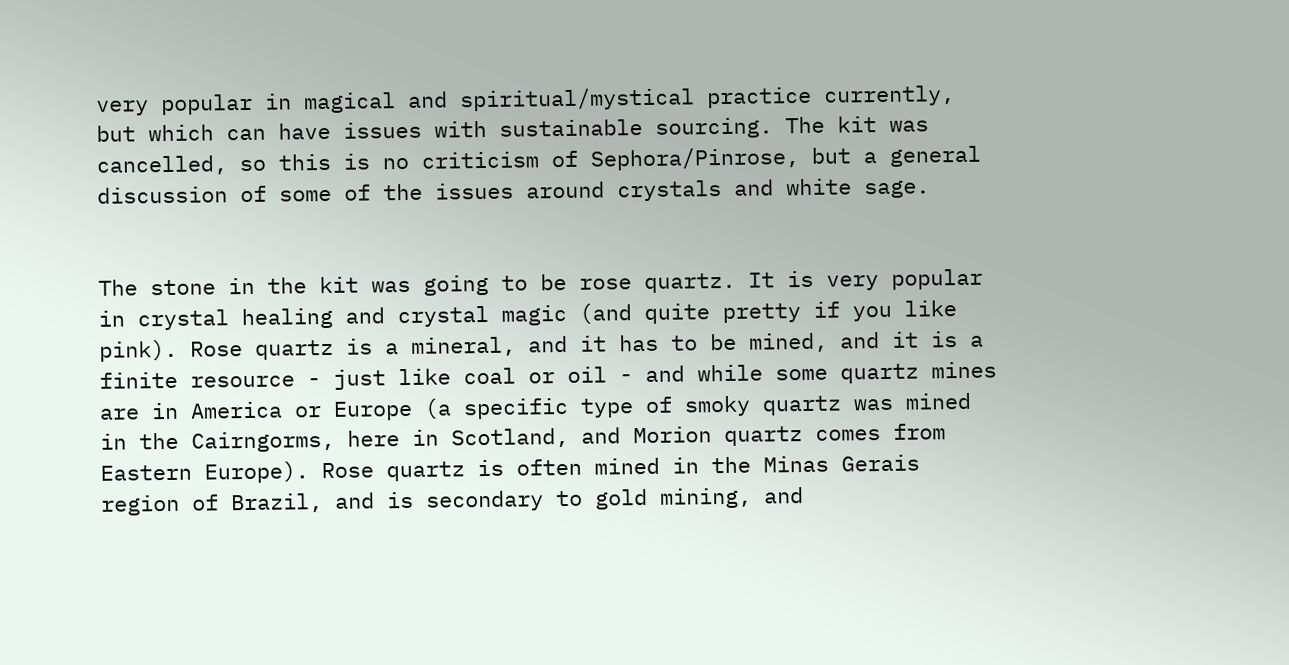very popular in magical and spiritual/mystical practice currently, but which can have issues with sustainable sourcing. The kit was cancelled, so this is no criticism of Sephora/Pinrose, but a general discussion of some of the issues around crystals and white sage.


The stone in the kit was going to be rose quartz. It is very popular in crystal healing and crystal magic (and quite pretty if you like pink). Rose quartz is a mineral, and it has to be mined, and it is a finite resource - just like coal or oil - and while some quartz mines are in America or Europe (a specific type of smoky quartz was mined in the Cairngorms, here in Scotland, and Morion quartz comes from Eastern Europe). Rose quartz is often mined in the Minas Gerais region of Brazil, and is secondary to gold mining, and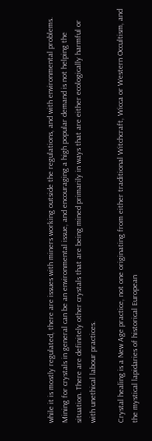while it is mostly regulated, there are issues with miners working outside the regulations, and with environmental problems. Mining for crystals in general can be an environmental issue, and encouraging a high popular demand is not helping the situation. There are definitely other crystals that are being mined primarily in ways that are either ecologically harmful or with unethical labour practices.

Crystal healing is a New Age practice, not one originating from either traditional Witchcraft, Wicca or Western Occultism, and the mystical lapidaries of historical European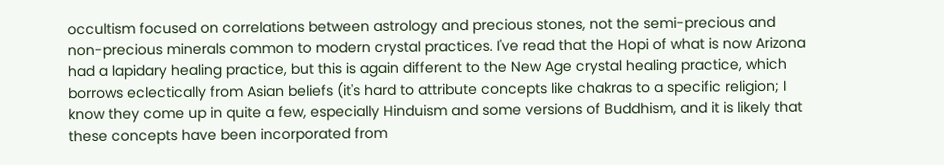occultism focused on correlations between astrology and precious stones, not the semi-precious and non-precious minerals common to modern crystal practices. I've read that the Hopi of what is now Arizona had a lapidary healing practice, but this is again different to the New Age crystal healing practice, which borrows eclectically from Asian beliefs (it's hard to attribute concepts like chakras to a specific religion; I know they come up in quite a few, especially Hinduism and some versions of Buddhism, and it is likely that these concepts have been incorporated from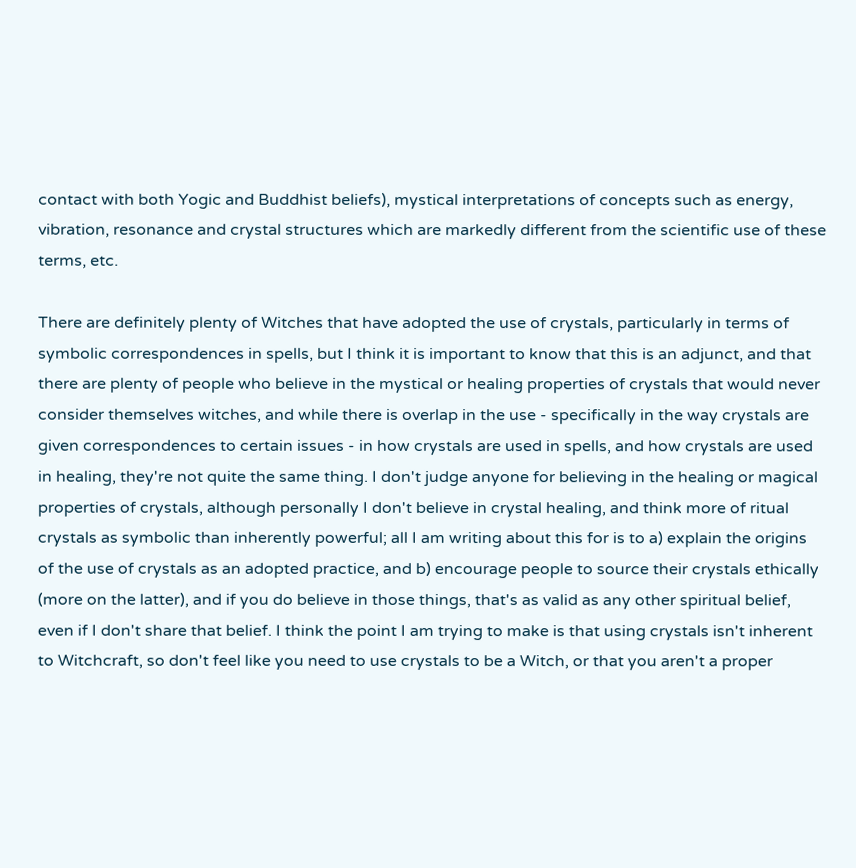contact with both Yogic and Buddhist beliefs), mystical interpretations of concepts such as energy, vibration, resonance and crystal structures which are markedly different from the scientific use of these terms, etc.

There are definitely plenty of Witches that have adopted the use of crystals, particularly in terms of symbolic correspondences in spells, but I think it is important to know that this is an adjunct, and that there are plenty of people who believe in the mystical or healing properties of crystals that would never consider themselves witches, and while there is overlap in the use - specifically in the way crystals are given correspondences to certain issues - in how crystals are used in spells, and how crystals are used in healing, they're not quite the same thing. I don't judge anyone for believing in the healing or magical properties of crystals, although personally I don't believe in crystal healing, and think more of ritual crystals as symbolic than inherently powerful; all I am writing about this for is to a) explain the origins of the use of crystals as an adopted practice, and b) encourage people to source their crystals ethically (more on the latter), and if you do believe in those things, that's as valid as any other spiritual belief, even if I don't share that belief. I think the point I am trying to make is that using crystals isn't inherent to Witchcraft, so don't feel like you need to use crystals to be a Witch, or that you aren't a proper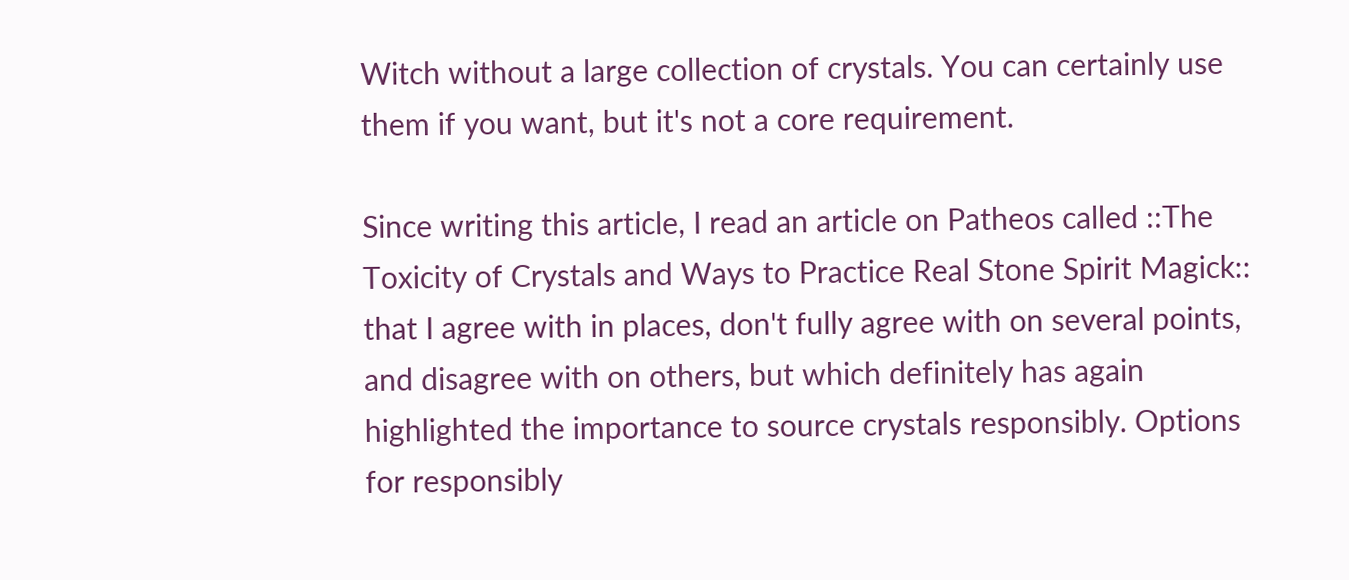Witch without a large collection of crystals. You can certainly use them if you want, but it's not a core requirement.

Since writing this article, I read an article on Patheos called ::The Toxicity of Crystals and Ways to Practice Real Stone Spirit Magick:: that I agree with in places, don't fully agree with on several points, and disagree with on others, but which definitely has again highlighted the importance to source crystals responsibly. Options for responsibly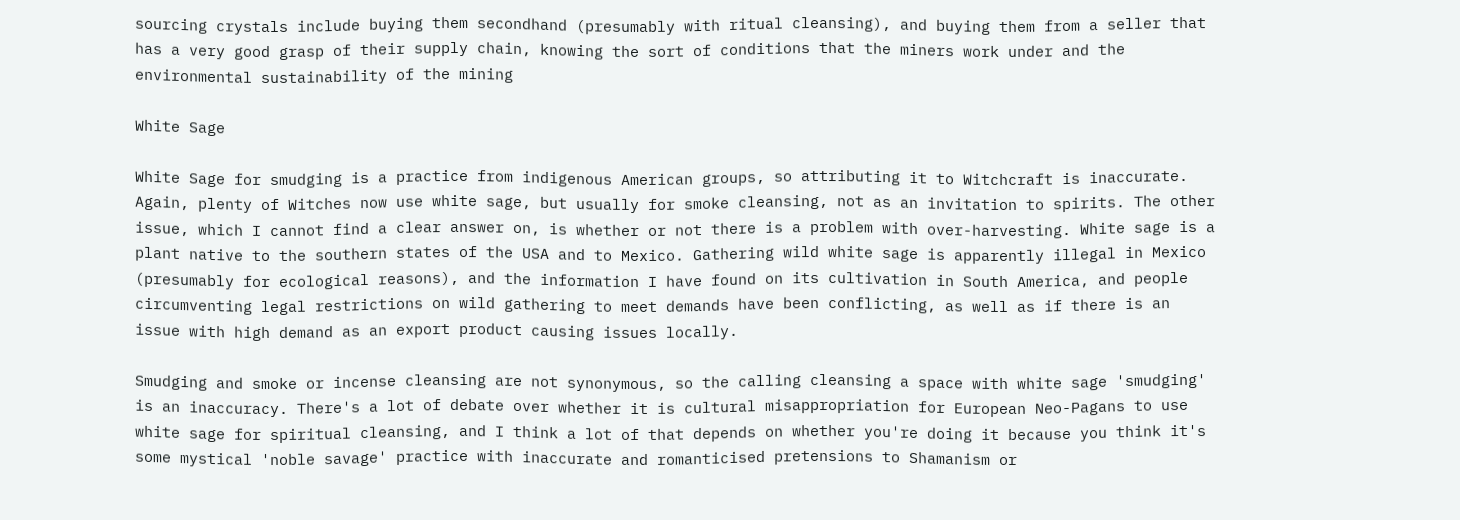sourcing crystals include buying them secondhand (presumably with ritual cleansing), and buying them from a seller that has a very good grasp of their supply chain, knowing the sort of conditions that the miners work under and the environmental sustainability of the mining

White Sage

White Sage for smudging is a practice from indigenous American groups, so attributing it to Witchcraft is inaccurate. Again, plenty of Witches now use white sage, but usually for smoke cleansing, not as an invitation to spirits. The other issue, which I cannot find a clear answer on, is whether or not there is a problem with over-harvesting. White sage is a plant native to the southern states of the USA and to Mexico. Gathering wild white sage is apparently illegal in Mexico (presumably for ecological reasons), and the information I have found on its cultivation in South America, and people circumventing legal restrictions on wild gathering to meet demands have been conflicting, as well as if there is an issue with high demand as an export product causing issues locally.

Smudging and smoke or incense cleansing are not synonymous, so the calling cleansing a space with white sage 'smudging' is an inaccuracy. There's a lot of debate over whether it is cultural misappropriation for European Neo-Pagans to use white sage for spiritual cleansing, and I think a lot of that depends on whether you're doing it because you think it's some mystical 'noble savage' practice with inaccurate and romanticised pretensions to Shamanism or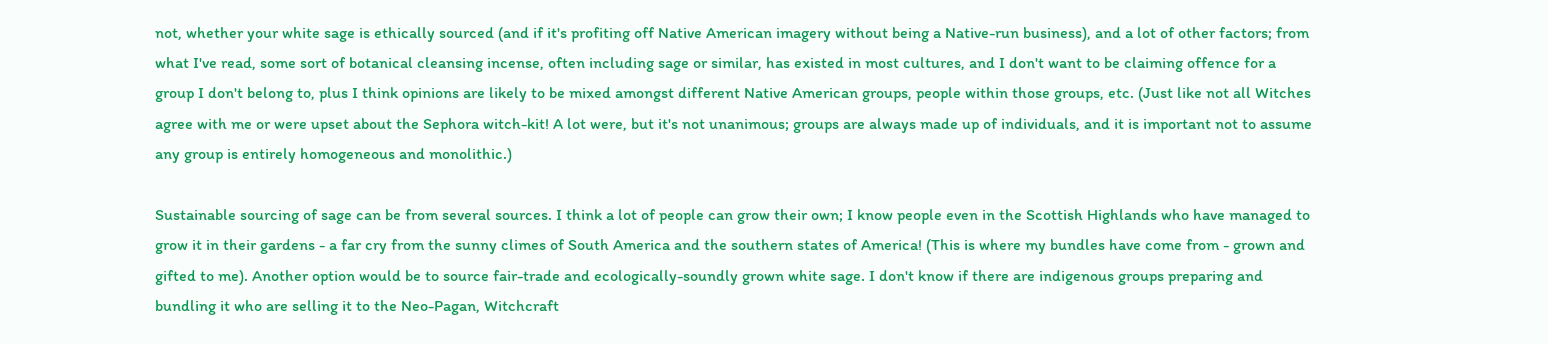not, whether your white sage is ethically sourced (and if it's profiting off Native American imagery without being a Native-run business), and a lot of other factors; from what I've read, some sort of botanical cleansing incense, often including sage or similar, has existed in most cultures, and I don't want to be claiming offence for a group I don't belong to, plus I think opinions are likely to be mixed amongst different Native American groups, people within those groups, etc. (Just like not all Witches agree with me or were upset about the Sephora witch-kit! A lot were, but it's not unanimous; groups are always made up of individuals, and it is important not to assume any group is entirely homogeneous and monolithic.)

Sustainable sourcing of sage can be from several sources. I think a lot of people can grow their own; I know people even in the Scottish Highlands who have managed to grow it in their gardens - a far cry from the sunny climes of South America and the southern states of America! (This is where my bundles have come from - grown and gifted to me). Another option would be to source fair-trade and ecologically-soundly grown white sage. I don't know if there are indigenous groups preparing and bundling it who are selling it to the Neo-Pagan, Witchcraft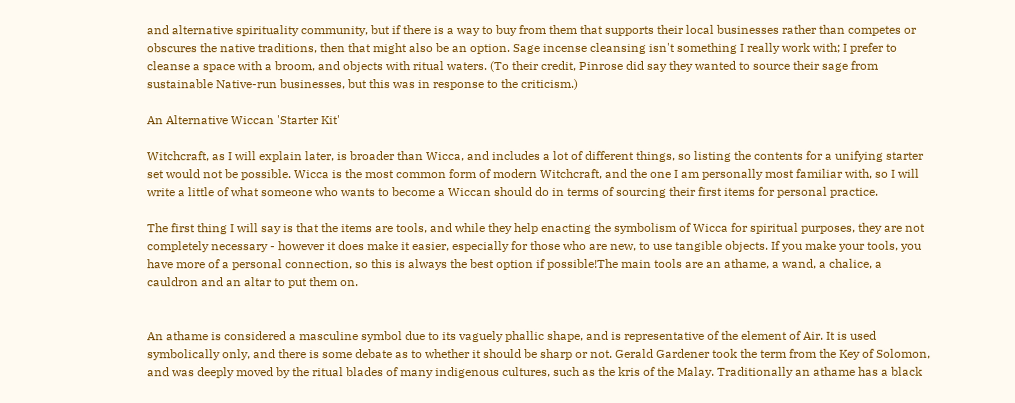and alternative spirituality community, but if there is a way to buy from them that supports their local businesses rather than competes or obscures the native traditions, then that might also be an option. Sage incense cleansing isn't something I really work with; I prefer to cleanse a space with a broom, and objects with ritual waters. (To their credit, Pinrose did say they wanted to source their sage from sustainable Native-run businesses, but this was in response to the criticism.)

An Alternative Wiccan 'Starter Kit'

Witchcraft, as I will explain later, is broader than Wicca, and includes a lot of different things, so listing the contents for a unifying starter set would not be possible. Wicca is the most common form of modern Witchcraft, and the one I am personally most familiar with, so I will write a little of what someone who wants to become a Wiccan should do in terms of sourcing their first items for personal practice.

The first thing I will say is that the items are tools, and while they help enacting the symbolism of Wicca for spiritual purposes, they are not completely necessary - however it does make it easier, especially for those who are new, to use tangible objects. If you make your tools, you have more of a personal connection, so this is always the best option if possible!The main tools are an athame, a wand, a chalice, a cauldron and an altar to put them on.


An athame is considered a masculine symbol due to its vaguely phallic shape, and is representative of the element of Air. It is used symbolically only, and there is some debate as to whether it should be sharp or not. Gerald Gardener took the term from the Key of Solomon, and was deeply moved by the ritual blades of many indigenous cultures, such as the kris of the Malay. Traditionally an athame has a black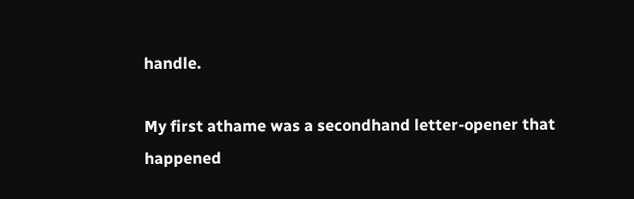handle.

My first athame was a secondhand letter-opener that happened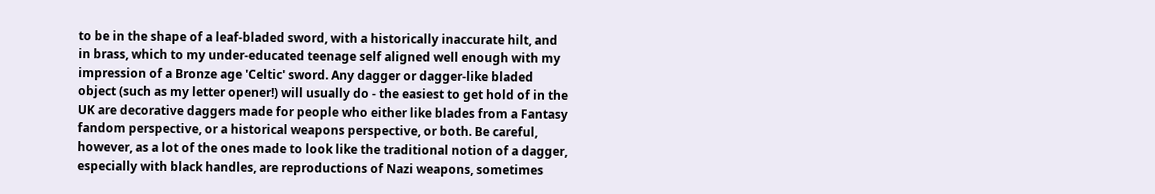to be in the shape of a leaf-bladed sword, with a historically inaccurate hilt, and in brass, which to my under-educated teenage self aligned well enough with my impression of a Bronze age 'Celtic' sword. Any dagger or dagger-like bladed object (such as my letter opener!) will usually do - the easiest to get hold of in the UK are decorative daggers made for people who either like blades from a Fantasy fandom perspective, or a historical weapons perspective, or both. Be careful, however, as a lot of the ones made to look like the traditional notion of a dagger, especially with black handles, are reproductions of Nazi weapons, sometimes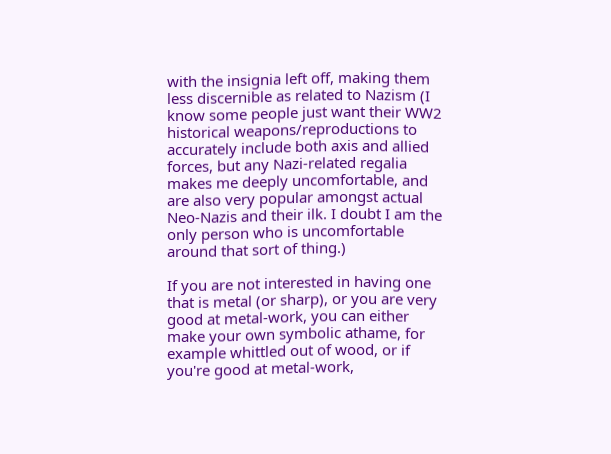with the insignia left off, making them less discernible as related to Nazism (I know some people just want their WW2 historical weapons/reproductions to accurately include both axis and allied forces, but any Nazi-related regalia makes me deeply uncomfortable, and are also very popular amongst actual Neo-Nazis and their ilk. I doubt I am the only person who is uncomfortable around that sort of thing.)

If you are not interested in having one that is metal (or sharp), or you are very good at metal-work, you can either make your own symbolic athame, for example whittled out of wood, or if you're good at metal-work,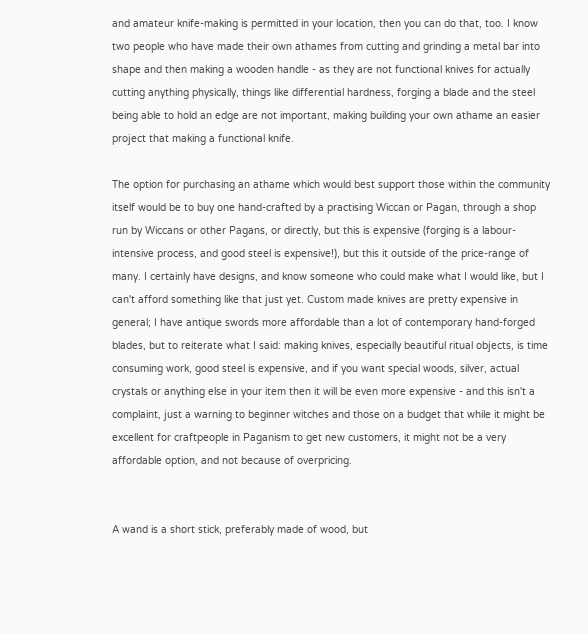and amateur knife-making is permitted in your location, then you can do that, too. I know two people who have made their own athames from cutting and grinding a metal bar into shape and then making a wooden handle - as they are not functional knives for actually cutting anything physically, things like differential hardness, forging a blade and the steel being able to hold an edge are not important, making building your own athame an easier project that making a functional knife.

The option for purchasing an athame which would best support those within the community itself would be to buy one hand-crafted by a practising Wiccan or Pagan, through a shop run by Wiccans or other Pagans, or directly, but this is expensive (forging is a labour-intensive process, and good steel is expensive!), but this it outside of the price-range of many. I certainly have designs, and know someone who could make what I would like, but I can't afford something like that just yet. Custom made knives are pretty expensive in general; I have antique swords more affordable than a lot of contemporary hand-forged blades, but to reiterate what I said: making knives, especially beautiful ritual objects, is time consuming work, good steel is expensive, and if you want special woods, silver, actual crystals or anything else in your item then it will be even more expensive - and this isn't a complaint, just a warning to beginner witches and those on a budget that while it might be excellent for craftpeople in Paganism to get new customers, it might not be a very affordable option, and not because of overpricing.


A wand is a short stick, preferably made of wood, but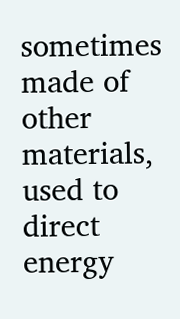sometimes made of other materials, used to direct energy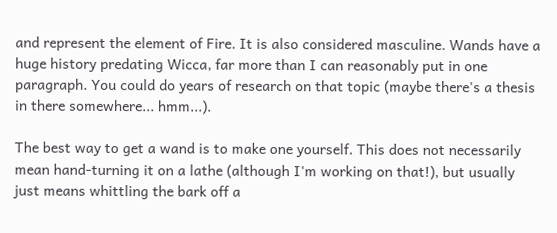and represent the element of Fire. It is also considered masculine. Wands have a huge history predating Wicca, far more than I can reasonably put in one paragraph. You could do years of research on that topic (maybe there's a thesis in there somewhere... hmm...).

The best way to get a wand is to make one yourself. This does not necessarily mean hand-turning it on a lathe (although I'm working on that!), but usually just means whittling the bark off a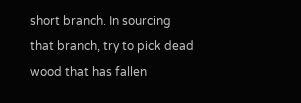short branch. In sourcing that branch, try to pick dead wood that has fallen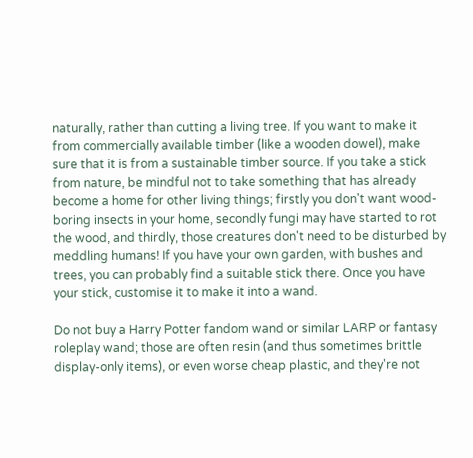naturally, rather than cutting a living tree. If you want to make it from commercially available timber (like a wooden dowel), make sure that it is from a sustainable timber source. If you take a stick from nature, be mindful not to take something that has already become a home for other living things; firstly you don't want wood-boring insects in your home, secondly fungi may have started to rot the wood, and thirdly, those creatures don't need to be disturbed by meddling humans! If you have your own garden, with bushes and trees, you can probably find a suitable stick there. Once you have your stick, customise it to make it into a wand.

Do not buy a Harry Potter fandom wand or similar LARP or fantasy roleplay wand; those are often resin (and thus sometimes brittle display-only items), or even worse cheap plastic, and they're not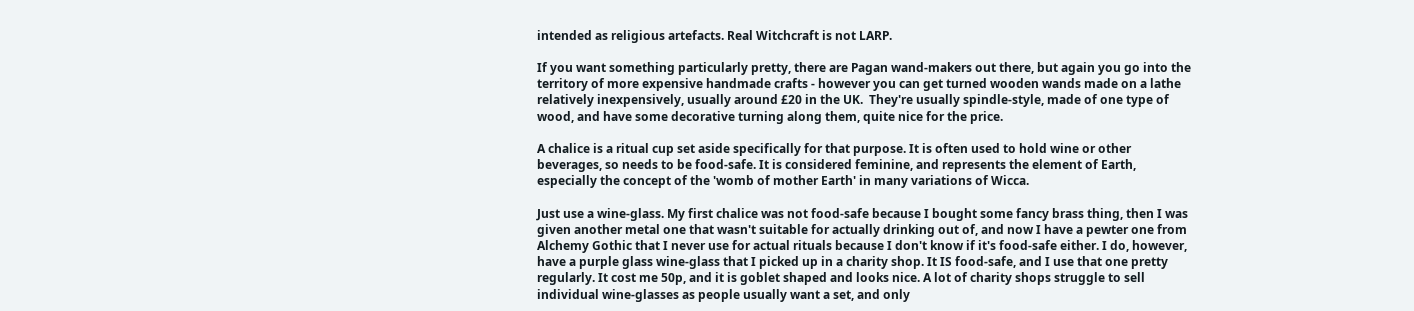intended as religious artefacts. Real Witchcraft is not LARP.

If you want something particularly pretty, there are Pagan wand-makers out there, but again you go into the territory of more expensive handmade crafts - however you can get turned wooden wands made on a lathe relatively inexpensively, usually around £20 in the UK.  They're usually spindle-style, made of one type of wood, and have some decorative turning along them, quite nice for the price.

A chalice is a ritual cup set aside specifically for that purpose. It is often used to hold wine or other beverages, so needs to be food-safe. It is considered feminine, and represents the element of Earth, especially the concept of the 'womb of mother Earth' in many variations of Wicca.

Just use a wine-glass. My first chalice was not food-safe because I bought some fancy brass thing, then I was given another metal one that wasn't suitable for actually drinking out of, and now I have a pewter one from Alchemy Gothic that I never use for actual rituals because I don't know if it's food-safe either. I do, however, have a purple glass wine-glass that I picked up in a charity shop. It IS food-safe, and I use that one pretty regularly. It cost me 50p, and it is goblet shaped and looks nice. A lot of charity shops struggle to sell individual wine-glasses as people usually want a set, and only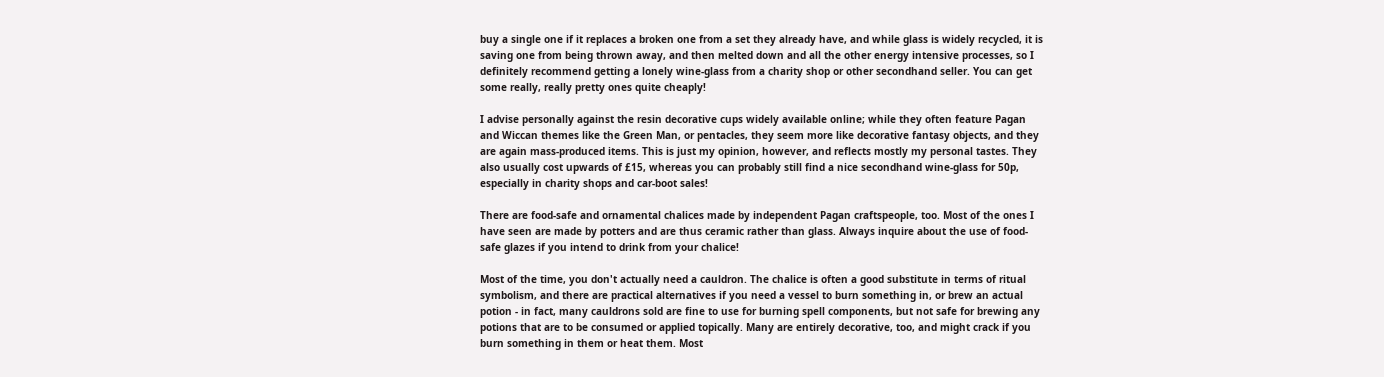buy a single one if it replaces a broken one from a set they already have, and while glass is widely recycled, it is saving one from being thrown away, and then melted down and all the other energy intensive processes, so I definitely recommend getting a lonely wine-glass from a charity shop or other secondhand seller. You can get some really, really pretty ones quite cheaply!

I advise personally against the resin decorative cups widely available online; while they often feature Pagan and Wiccan themes like the Green Man, or pentacles, they seem more like decorative fantasy objects, and they are again mass-produced items. This is just my opinion, however, and reflects mostly my personal tastes. They also usually cost upwards of £15, whereas you can probably still find a nice secondhand wine-glass for 50p, especially in charity shops and car-boot sales!

There are food-safe and ornamental chalices made by independent Pagan craftspeople, too. Most of the ones I have seen are made by potters and are thus ceramic rather than glass. Always inquire about the use of food-safe glazes if you intend to drink from your chalice!

Most of the time, you don't actually need a cauldron. The chalice is often a good substitute in terms of ritual symbolism, and there are practical alternatives if you need a vessel to burn something in, or brew an actual potion - in fact, many cauldrons sold are fine to use for burning spell components, but not safe for brewing any potions that are to be consumed or applied topically. Many are entirely decorative, too, and might crack if you burn something in them or heat them. Most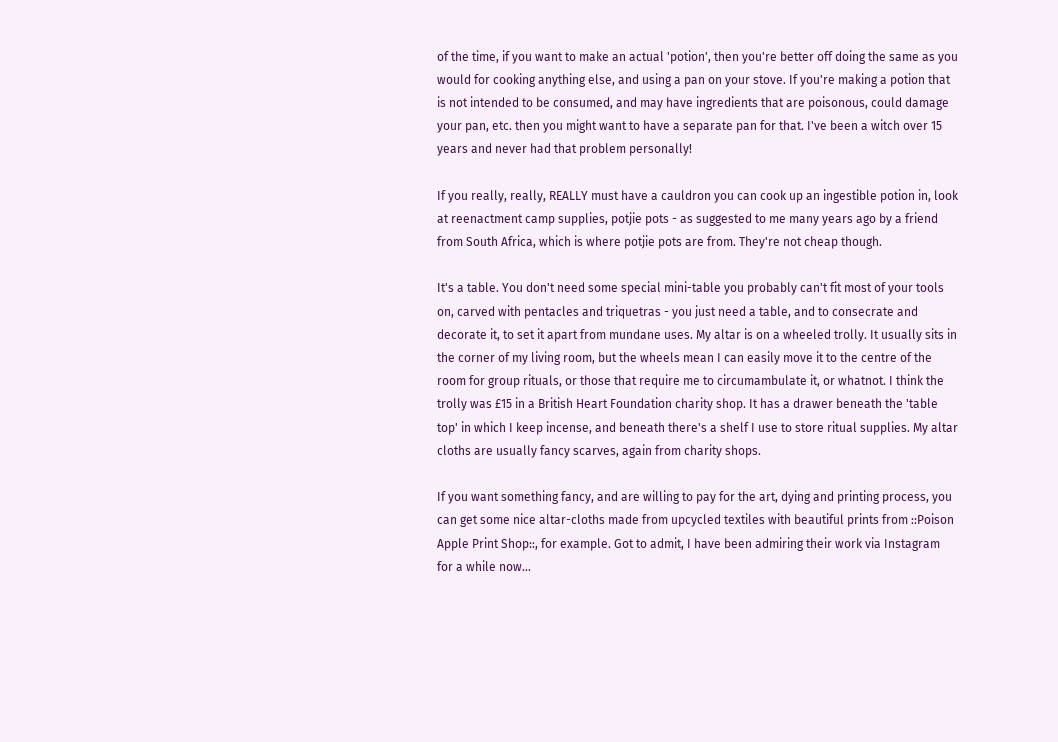of the time, if you want to make an actual 'potion', then you're better off doing the same as you would for cooking anything else, and using a pan on your stove. If you're making a potion that is not intended to be consumed, and may have ingredients that are poisonous, could damage your pan, etc. then you might want to have a separate pan for that. I've been a witch over 15 years and never had that problem personally!

If you really, really, REALLY must have a cauldron you can cook up an ingestible potion in, look at reenactment camp supplies, potjie pots - as suggested to me many years ago by a friend from South Africa, which is where potjie pots are from. They're not cheap though.

It's a table. You don't need some special mini-table you probably can't fit most of your tools on, carved with pentacles and triquetras - you just need a table, and to consecrate and decorate it, to set it apart from mundane uses. My altar is on a wheeled trolly. It usually sits in the corner of my living room, but the wheels mean I can easily move it to the centre of the room for group rituals, or those that require me to circumambulate it, or whatnot. I think the trolly was £15 in a British Heart Foundation charity shop. It has a drawer beneath the 'table top' in which I keep incense, and beneath there's a shelf I use to store ritual supplies. My altar cloths are usually fancy scarves, again from charity shops.

If you want something fancy, and are willing to pay for the art, dying and printing process, you can get some nice altar-cloths made from upcycled textiles with beautiful prints from ::Poison Apple Print Shop::, for example. Got to admit, I have been admiring their work via Instagram for a while now...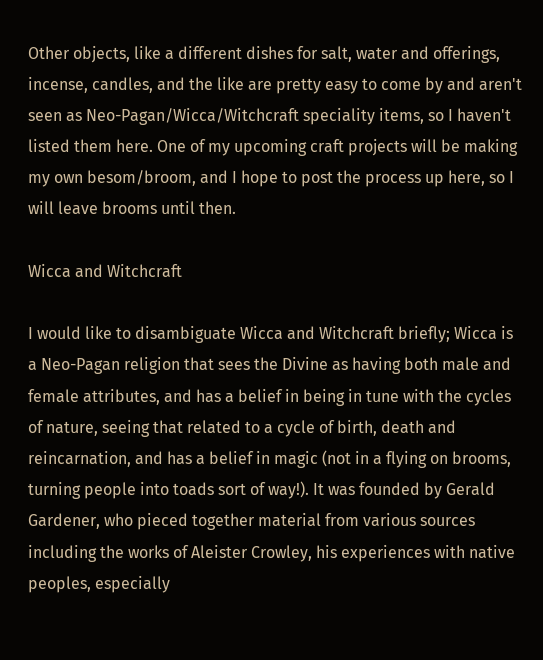Other objects, like a different dishes for salt, water and offerings, incense, candles, and the like are pretty easy to come by and aren't seen as Neo-Pagan/Wicca/Witchcraft speciality items, so I haven't listed them here. One of my upcoming craft projects will be making my own besom/broom, and I hope to post the process up here, so I will leave brooms until then.

Wicca and Witchcraft

I would like to disambiguate Wicca and Witchcraft briefly; Wicca is a Neo-Pagan religion that sees the Divine as having both male and female attributes, and has a belief in being in tune with the cycles of nature, seeing that related to a cycle of birth, death and reincarnation, and has a belief in magic (not in a flying on brooms, turning people into toads sort of way!). It was founded by Gerald Gardener, who pieced together material from various sources including the works of Aleister Crowley, his experiences with native peoples, especially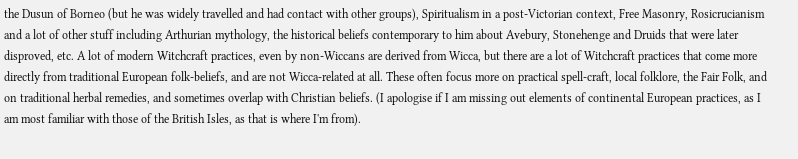the Dusun of Borneo (but he was widely travelled and had contact with other groups), Spiritualism in a post-Victorian context, Free Masonry, Rosicrucianism and a lot of other stuff including Arthurian mythology, the historical beliefs contemporary to him about Avebury, Stonehenge and Druids that were later disproved, etc. A lot of modern Witchcraft practices, even by non-Wiccans are derived from Wicca, but there are a lot of Witchcraft practices that come more directly from traditional European folk-beliefs, and are not Wicca-related at all. These often focus more on practical spell-craft, local folklore, the Fair Folk, and on traditional herbal remedies, and sometimes overlap with Christian beliefs. (I apologise if I am missing out elements of continental European practices, as I am most familiar with those of the British Isles, as that is where I'm from).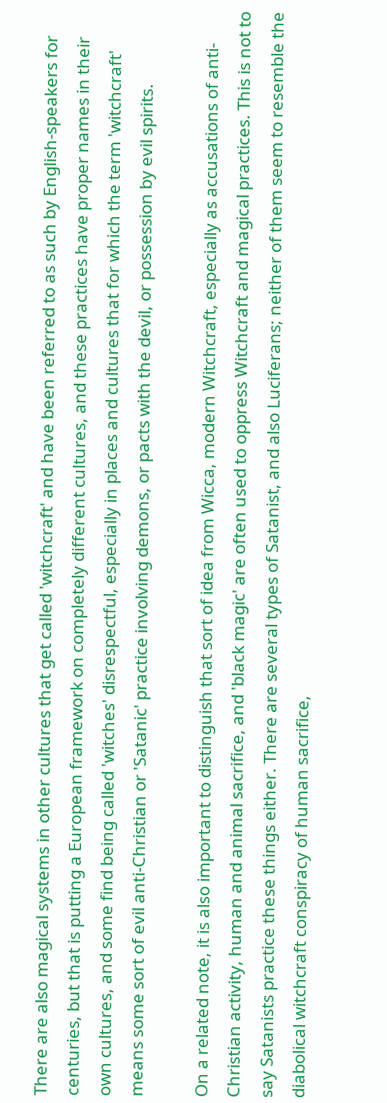There are also magical systems in other cultures that get called 'witchcraft' and have been referred to as such by English-speakers for centuries, but that is putting a European framework on completely different cultures, and these practices have proper names in their own cultures, and some find being called 'witches' disrespectful, especially in places and cultures that for which the term 'witchcraft' means some sort of evil anti-Christian or 'Satanic' practice involving demons, or pacts with the devil, or possession by evil spirits.

On a related note, it is also important to distinguish that sort of idea from Wicca, modern Witchcraft, especially as accusations of anti-Christian activity, human and animal sacrifice, and 'black magic' are often used to oppress Witchcraft and magical practices. This is not to say Satanists practice these things either. There are several types of Satanist, and also Luciferans; neither of them seem to resemble the diabolical witchcraft conspiracy of human sacrifice,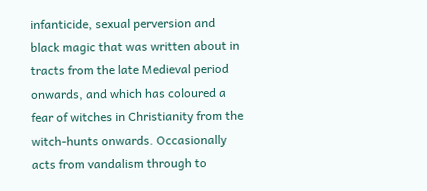infanticide, sexual perversion and black magic that was written about in tracts from the late Medieval period onwards, and which has coloured a fear of witches in Christianity from the witch-hunts onwards. Occasionally acts from vandalism through to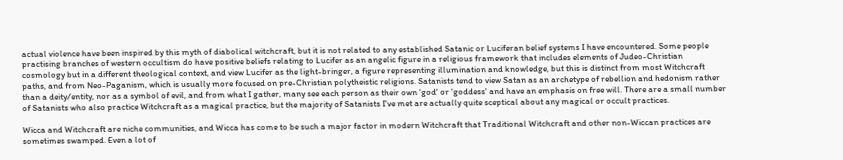actual violence have been inspired by this myth of diabolical witchcraft, but it is not related to any established Satanic or Luciferan belief systems I have encountered. Some people practising branches of western occultism do have positive beliefs relating to Lucifer as an angelic figure in a religious framework that includes elements of Judeo-Christian cosmology but in a different theological context, and view Lucifer as the light-bringer, a figure representing illumination and knowledge, but this is distinct from most Witchcraft paths, and from Neo-Paganism, which is usually more focused on pre-Christian polytheistic religions. Satanists tend to view Satan as an archetype of rebellion and hedonism rather than a deity/entity, nor as a symbol of evil, and from what I gather, many see each person as their own 'god' or 'goddess' and have an emphasis on free will. There are a small number of Satanists who also practice Witchcraft as a magical practice, but the majority of Satanists I've met are actually quite sceptical about any magical or occult practices.

Wicca and Witchcraft are niche communities, and Wicca has come to be such a major factor in modern Witchcraft that Traditional Witchcraft and other non-Wiccan practices are sometimes swamped. Even a lot of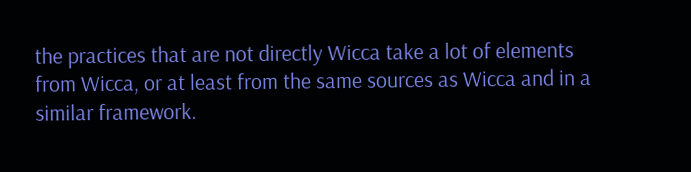the practices that are not directly Wicca take a lot of elements from Wicca, or at least from the same sources as Wicca and in a similar framework.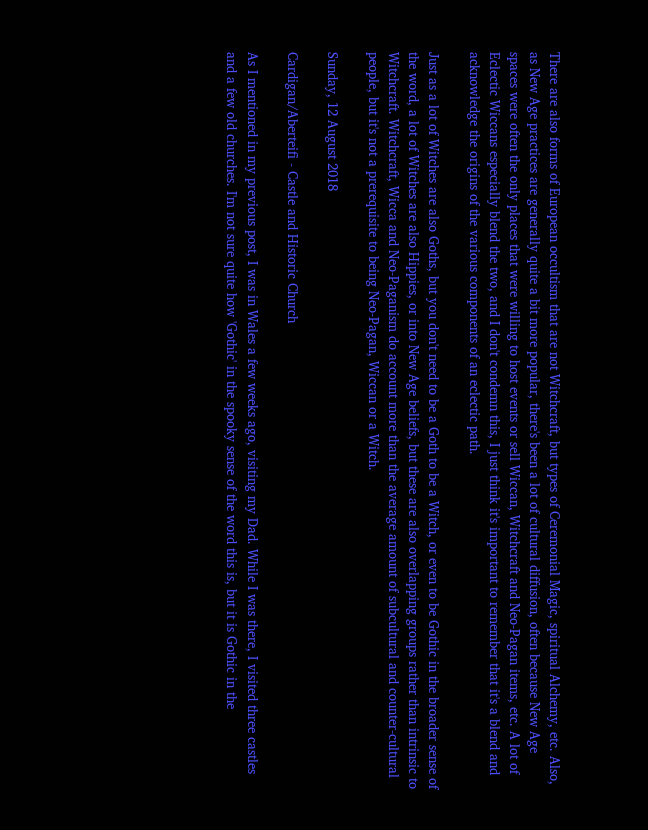There are also forms of European occultism that are not Witchcraft, but types of Ceremonial Magic, spiritual Alchemy, etc. Also, as New Age practices are generally quite a bit more popular, there's been a lot of cultural diffusion, often because New Age spaces were often the only places that were willing to host events or sell Wiccan, Witchcraft and Neo-Pagan items, etc. A lot of Eclectic Wiccans especially blend the two, and I don't condemn this, I just think it's important to remember that it's a blend and acknowledge the origins of the various components of an eclectic path.

Just as a lot of Witches are also Goths, but you don't need to be a Goth to be a Witch, or even to be Gothic in the broader sense of the word, a lot of Witches are also Hippies, or into New Age beliefs, but these are also overlapping groups rather than intrinsic to Witchcraft. Witchcraft, Wicca and Neo-Paganism do account more than the average amount of subcultural and counter-cultural people, but it's not a prerequisite to being Neo-Pagan, Wiccan or a Witch.

Sunday, 12 August 2018

Cardigan/Aberteifi - Castle and Historic Church

As I mentioned in my previous post, I was in Wales a few weeks ago, visiting my Dad. While I was there, I visited three castles and a few old churches. I'm not sure quite how 'Gothic' in the spooky sense of the word this is, but it is Gothic in the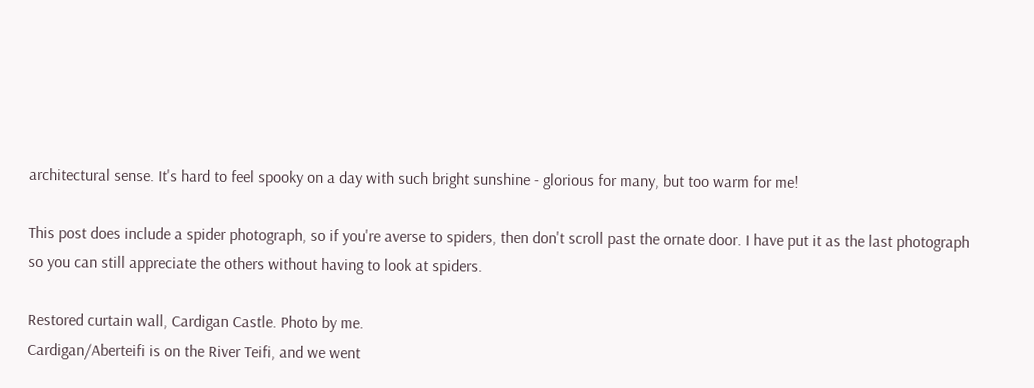architectural sense. It's hard to feel spooky on a day with such bright sunshine - glorious for many, but too warm for me!

This post does include a spider photograph, so if you're averse to spiders, then don't scroll past the ornate door. I have put it as the last photograph so you can still appreciate the others without having to look at spiders.

Restored curtain wall, Cardigan Castle. Photo by me.
Cardigan/Aberteifi is on the River Teifi, and we went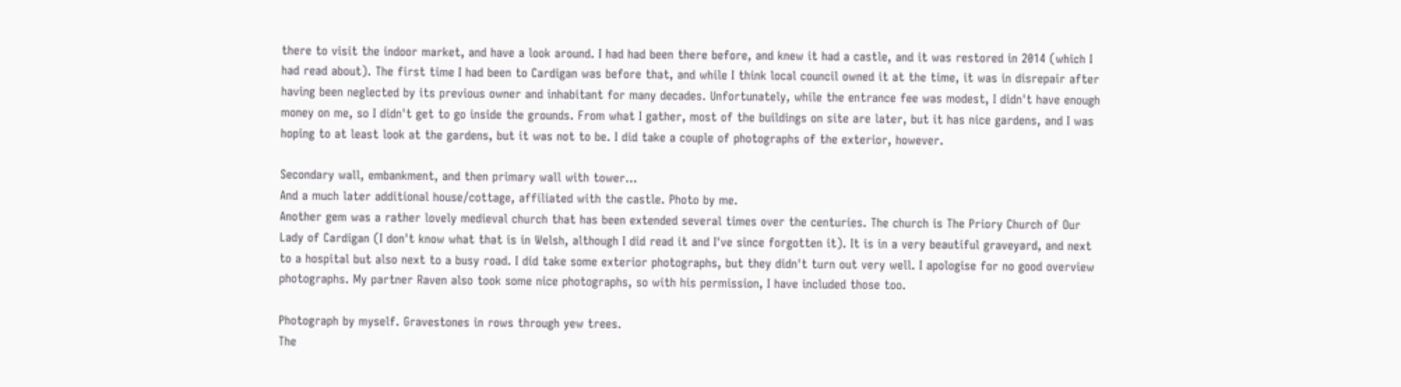there to visit the indoor market, and have a look around. I had had been there before, and knew it had a castle, and it was restored in 2014 (which I had read about). The first time I had been to Cardigan was before that, and while I think local council owned it at the time, it was in disrepair after having been neglected by its previous owner and inhabitant for many decades. Unfortunately, while the entrance fee was modest, I didn't have enough money on me, so I didn't get to go inside the grounds. From what I gather, most of the buildings on site are later, but it has nice gardens, and I was hoping to at least look at the gardens, but it was not to be. I did take a couple of photographs of the exterior, however.

Secondary wall, embankment, and then primary wall with tower...
And a much later additional house/cottage, affiliated with the castle. Photo by me.
Another gem was a rather lovely medieval church that has been extended several times over the centuries. The church is The Priory Church of Our Lady of Cardigan (I don't know what that is in Welsh, although I did read it and I've since forgotten it). It is in a very beautiful graveyard, and next to a hospital but also next to a busy road. I did take some exterior photographs, but they didn't turn out very well. I apologise for no good overview photographs. My partner Raven also took some nice photographs, so with his permission, I have included those too.

Photograph by myself. Gravestones in rows through yew trees.
The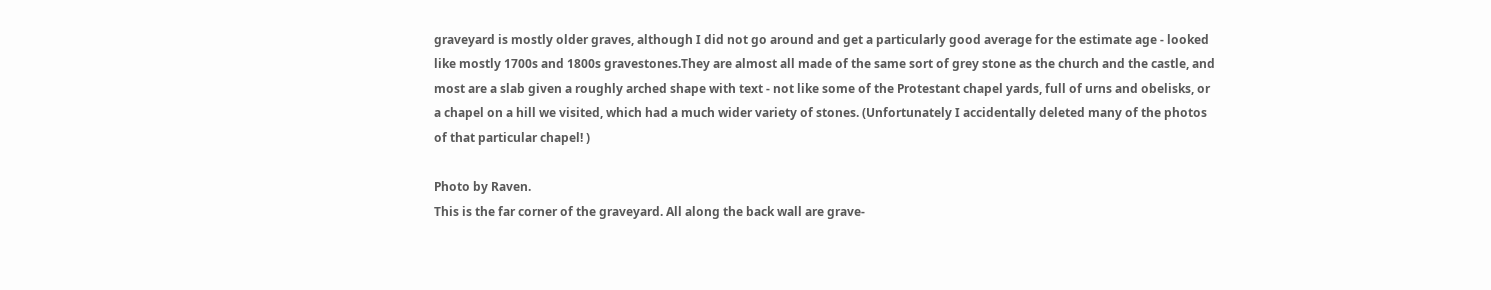graveyard is mostly older graves, although I did not go around and get a particularly good average for the estimate age - looked like mostly 1700s and 1800s gravestones.They are almost all made of the same sort of grey stone as the church and the castle, and most are a slab given a roughly arched shape with text - not like some of the Protestant chapel yards, full of urns and obelisks, or a chapel on a hill we visited, which had a much wider variety of stones. (Unfortunately I accidentally deleted many of the photos of that particular chapel! )

Photo by Raven.
This is the far corner of the graveyard. All along the back wall are grave-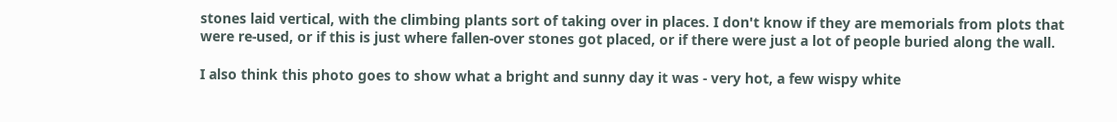stones laid vertical, with the climbing plants sort of taking over in places. I don't know if they are memorials from plots that were re-used, or if this is just where fallen-over stones got placed, or if there were just a lot of people buried along the wall.

I also think this photo goes to show what a bright and sunny day it was - very hot, a few wispy white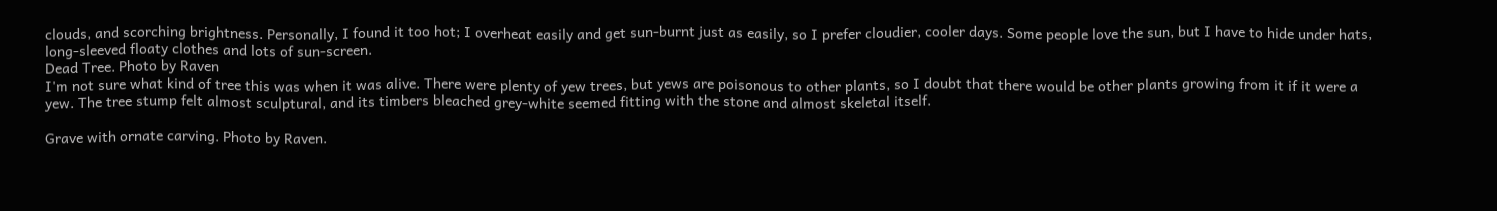clouds, and scorching brightness. Personally, I found it too hot; I overheat easily and get sun-burnt just as easily, so I prefer cloudier, cooler days. Some people love the sun, but I have to hide under hats, long-sleeved floaty clothes and lots of sun-screen.
Dead Tree. Photo by Raven
I'm not sure what kind of tree this was when it was alive. There were plenty of yew trees, but yews are poisonous to other plants, so I doubt that there would be other plants growing from it if it were a yew. The tree stump felt almost sculptural, and its timbers bleached grey-white seemed fitting with the stone and almost skeletal itself.

Grave with ornate carving. Photo by Raven.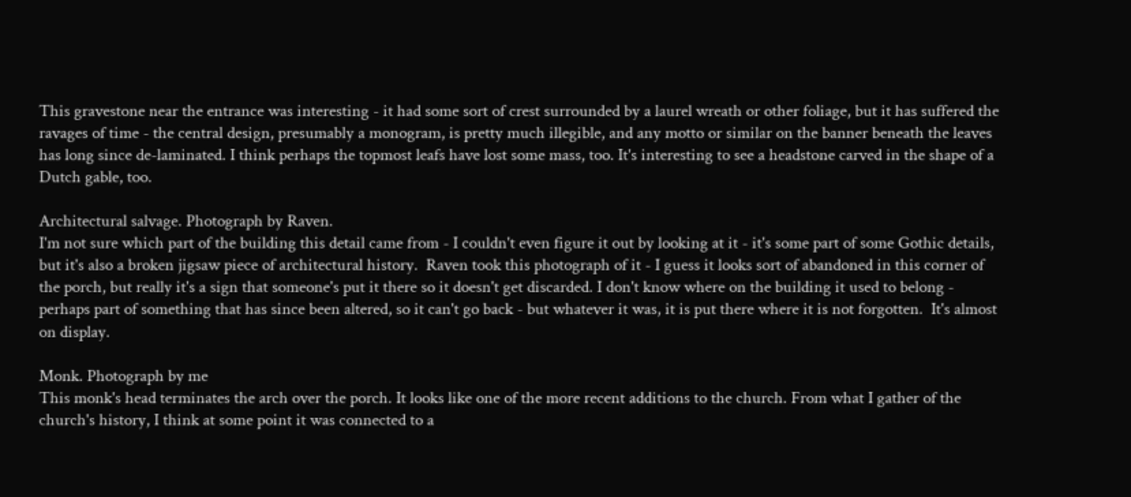This gravestone near the entrance was interesting - it had some sort of crest surrounded by a laurel wreath or other foliage, but it has suffered the ravages of time - the central design, presumably a monogram, is pretty much illegible, and any motto or similar on the banner beneath the leaves has long since de-laminated. I think perhaps the topmost leafs have lost some mass, too. It's interesting to see a headstone carved in the shape of a Dutch gable, too.

Architectural salvage. Photograph by Raven.
I'm not sure which part of the building this detail came from - I couldn't even figure it out by looking at it - it's some part of some Gothic details, but it's also a broken jigsaw piece of architectural history.  Raven took this photograph of it - I guess it looks sort of abandoned in this corner of the porch, but really it's a sign that someone's put it there so it doesn't get discarded. I don't know where on the building it used to belong - perhaps part of something that has since been altered, so it can't go back - but whatever it was, it is put there where it is not forgotten.  It's almost on display.

Monk. Photograph by me
This monk's head terminates the arch over the porch. It looks like one of the more recent additions to the church. From what I gather of the church's history, I think at some point it was connected to a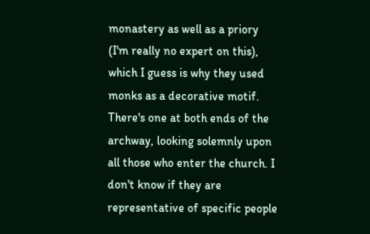monastery as well as a priory (I'm really no expert on this), which I guess is why they used monks as a decorative motif. There's one at both ends of the archway, looking solemnly upon all those who enter the church. I don't know if they are representative of specific people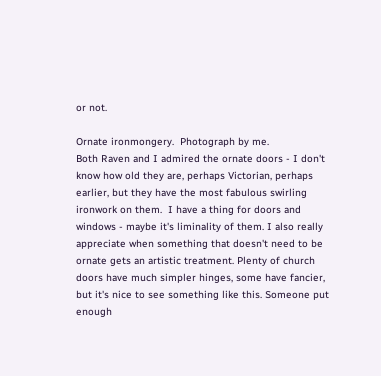or not.

Ornate ironmongery.  Photograph by me.
Both Raven and I admired the ornate doors - I don't know how old they are, perhaps Victorian, perhaps earlier, but they have the most fabulous swirling ironwork on them.  I have a thing for doors and windows - maybe it's liminality of them. I also really appreciate when something that doesn't need to be ornate gets an artistic treatment. Plenty of church doors have much simpler hinges, some have fancier, but it's nice to see something like this. Someone put enough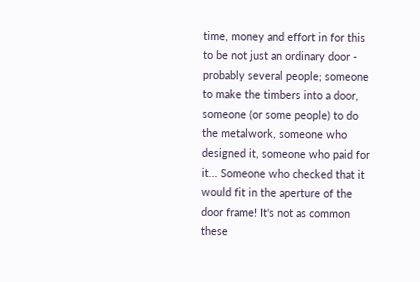time, money and effort in for this to be not just an ordinary door - probably several people; someone to make the timbers into a door, someone (or some people) to do the metalwork, someone who designed it, someone who paid for it... Someone who checked that it would fit in the aperture of the door frame! It's not as common these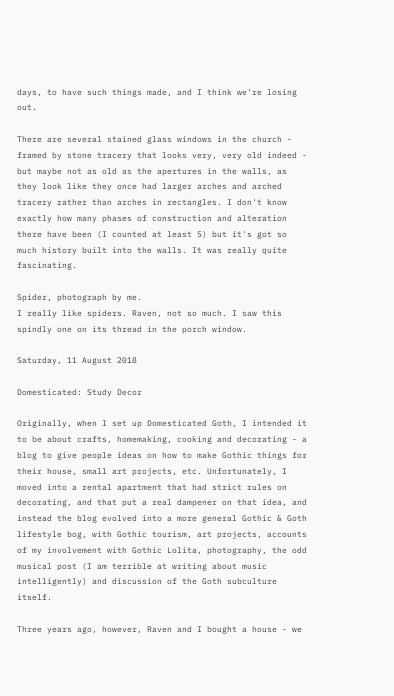days, to have such things made, and I think we're losing out.

There are several stained glass windows in the church - framed by stone tracery that looks very, very old indeed - but maybe not as old as the apertures in the walls, as they look like they once had larger arches and arched tracery rather than arches in rectangles. I don't know exactly how many phases of construction and alteration there have been (I counted at least 5) but it's got so much history built into the walls. It was really quite fascinating.

Spider, photograph by me.
I really like spiders. Raven, not so much. I saw this spindly one on its thread in the porch window.

Saturday, 11 August 2018

Domesticated: Study Decor

Originally, when I set up Domesticated Goth, I intended it to be about crafts, homemaking, cooking and decorating - a blog to give people ideas on how to make Gothic things for their house, small art projects, etc. Unfortunately, I moved into a rental apartment that had strict rules on decorating, and that put a real dampener on that idea, and instead the blog evolved into a more general Gothic & Goth lifestyle bog, with Gothic tourism, art projects, accounts of my involvement with Gothic Lolita, photography, the odd musical post (I am terrible at writing about music intelligently) and discussion of the Goth subculture itself.

Three years ago, however, Raven and I bought a house - we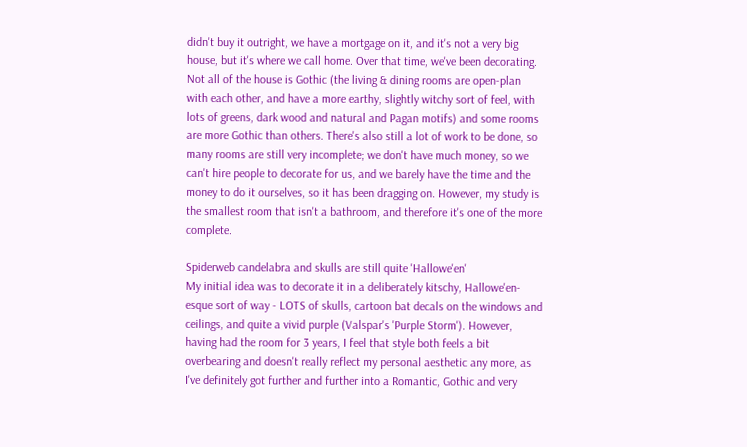didn't buy it outright, we have a mortgage on it, and it's not a very big house, but it's where we call home. Over that time, we've been decorating. Not all of the house is Gothic (the living & dining rooms are open-plan with each other, and have a more earthy, slightly witchy sort of feel, with lots of greens, dark wood and natural and Pagan motifs) and some rooms are more Gothic than others. There's also still a lot of work to be done, so many rooms are still very incomplete; we don't have much money, so we can't hire people to decorate for us, and we barely have the time and the money to do it ourselves, so it has been dragging on. However, my study is the smallest room that isn't a bathroom, and therefore it's one of the more complete.

Spiderweb candelabra and skulls are still quite 'Hallowe'en'
My initial idea was to decorate it in a deliberately kitschy, Hallowe'en-esque sort of way - LOTS of skulls, cartoon bat decals on the windows and ceilings, and quite a vivid purple (Valspar's 'Purple Storm'). However, having had the room for 3 years, I feel that style both feels a bit overbearing and doesn't really reflect my personal aesthetic any more, as I've definitely got further and further into a Romantic, Gothic and very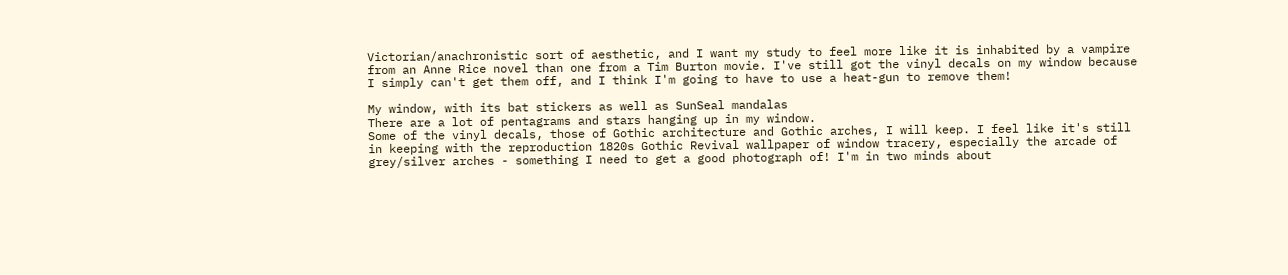Victorian/anachronistic sort of aesthetic, and I want my study to feel more like it is inhabited by a vampire from an Anne Rice novel than one from a Tim Burton movie. I've still got the vinyl decals on my window because I simply can't get them off, and I think I'm going to have to use a heat-gun to remove them!

My window, with its bat stickers as well as SunSeal mandalas
There are a lot of pentagrams and stars hanging up in my window.
Some of the vinyl decals, those of Gothic architecture and Gothic arches, I will keep. I feel like it's still in keeping with the reproduction 1820s Gothic Revival wallpaper of window tracery, especially the arcade of grey/silver arches - something I need to get a good photograph of! I'm in two minds about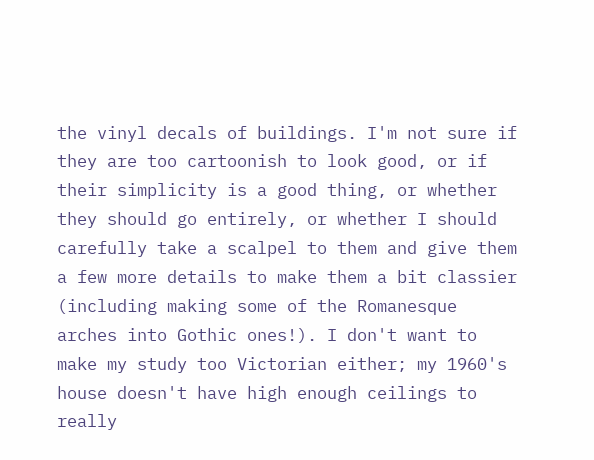the vinyl decals of buildings. I'm not sure if they are too cartoonish to look good, or if their simplicity is a good thing, or whether they should go entirely, or whether I should carefully take a scalpel to them and give them a few more details to make them a bit classier (including making some of the Romanesque arches into Gothic ones!). I don't want to make my study too Victorian either; my 1960's house doesn't have high enough ceilings to really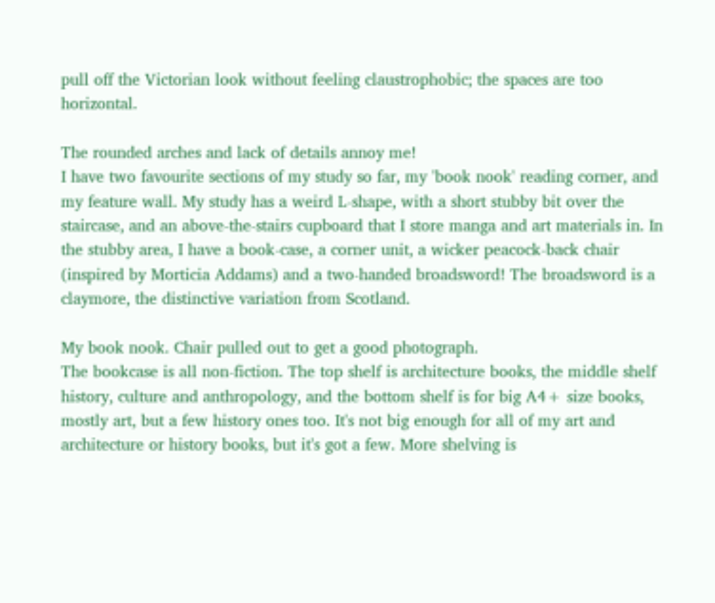pull off the Victorian look without feeling claustrophobic; the spaces are too horizontal.

The rounded arches and lack of details annoy me!
I have two favourite sections of my study so far, my 'book nook' reading corner, and my feature wall. My study has a weird L-shape, with a short stubby bit over the staircase, and an above-the-stairs cupboard that I store manga and art materials in. In the stubby area, I have a book-case, a corner unit, a wicker peacock-back chair (inspired by Morticia Addams) and a two-handed broadsword! The broadsword is a claymore, the distinctive variation from Scotland.

My book nook. Chair pulled out to get a good photograph.
The bookcase is all non-fiction. The top shelf is architecture books, the middle shelf history, culture and anthropology, and the bottom shelf is for big A4+ size books, mostly art, but a few history ones too. It's not big enough for all of my art and architecture or history books, but it's got a few. More shelving is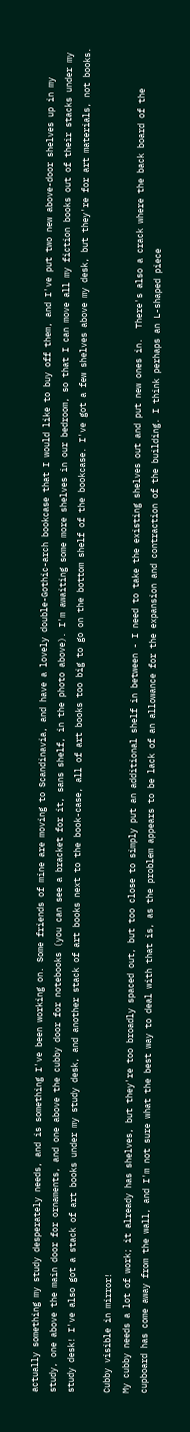actually something my study desperately needs, and is something I've been working on. Some friends of mine are moving to Scandinavia, and have a lovely double-Gothic-arch bookcase that I would like to buy off them, and I've put two new above-door shelves up in my study, one above the main door for ornaments, and one above the cubby door for notebooks (you can see a bracket for it, sans shelf, in the photo above). I'm awaiting some more shelves in our bedroom, so that I can move all my fiction books out of their stacks under my study desk! I've also got a stack of art books under my study desk, and another stack of art books next to the book-case, all of art books too big to go on the bottom shelf of the bookcase. I've got a few shelves above my desk, but they're for art materials, not books.

Cubby visible in mirror!
My cubby needs a lot of work; it already has shelves, but they're too broadly spaced out, but too close to simply put an additional shelf in between - I need to take the existing shelves out and put new ones in.  There's also a crack where the back board of the cupboard has come away from the wall, and I'm not sure what the best way to deal with that is, as the problem appears to be lack of an allowance for the expansion and contraction of the building. I think perhaps an L-shaped piece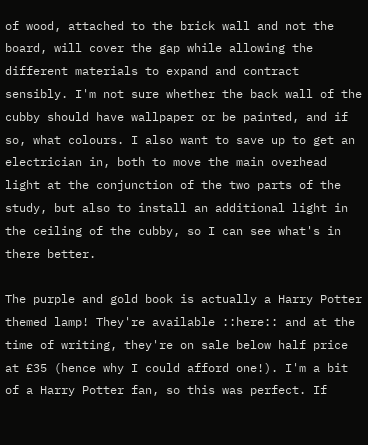of wood, attached to the brick wall and not the board, will cover the gap while allowing the different materials to expand and contract sensibly. I'm not sure whether the back wall of the cubby should have wallpaper or be painted, and if so, what colours. I also want to save up to get an electrician in, both to move the main overhead light at the conjunction of the two parts of the study, but also to install an additional light in the ceiling of the cubby, so I can see what's in there better.

The purple and gold book is actually a Harry Potter themed lamp! They're available ::here:: and at the time of writing, they're on sale below half price at £35 (hence why I could afford one!). I'm a bit of a Harry Potter fan, so this was perfect. If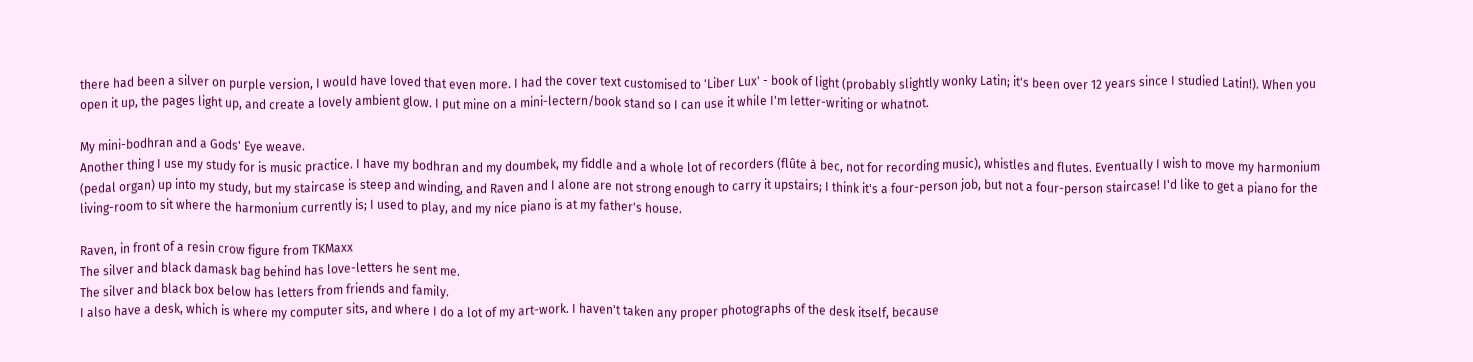there had been a silver on purple version, I would have loved that even more. I had the cover text customised to 'Liber Lux' - book of light (probably slightly wonky Latin; it's been over 12 years since I studied Latin!). When you open it up, the pages light up, and create a lovely ambient glow. I put mine on a mini-lectern/book stand so I can use it while I'm letter-writing or whatnot.

My mini-bodhran and a Gods' Eye weave.
Another thing I use my study for is music practice. I have my bodhran and my doumbek, my fiddle and a whole lot of recorders (flûte à bec, not for recording music), whistles and flutes. Eventually I wish to move my harmonium (pedal organ) up into my study, but my staircase is steep and winding, and Raven and I alone are not strong enough to carry it upstairs; I think it's a four-person job, but not a four-person staircase! I'd like to get a piano for the living-room to sit where the harmonium currently is; I used to play, and my nice piano is at my father's house.

Raven, in front of a resin crow figure from TKMaxx
The silver and black damask bag behind has love-letters he sent me.
The silver and black box below has letters from friends and family.
I also have a desk, which is where my computer sits, and where I do a lot of my art-work. I haven't taken any proper photographs of the desk itself, because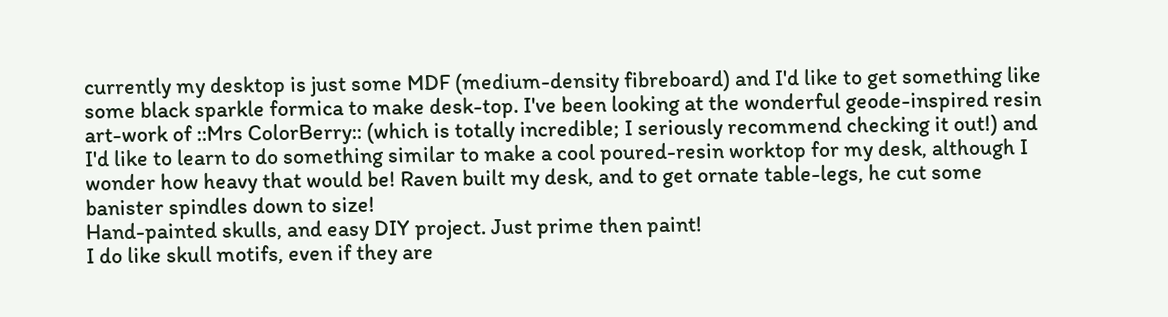currently my desktop is just some MDF (medium-density fibreboard) and I'd like to get something like some black sparkle formica to make desk-top. I've been looking at the wonderful geode-inspired resin art-work of ::Mrs ColorBerry:: (which is totally incredible; I seriously recommend checking it out!) and I'd like to learn to do something similar to make a cool poured-resin worktop for my desk, although I wonder how heavy that would be! Raven built my desk, and to get ornate table-legs, he cut some banister spindles down to size!
Hand-painted skulls, and easy DIY project. Just prime then paint!
I do like skull motifs, even if they are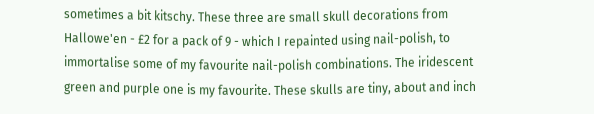sometimes a bit kitschy. These three are small skull decorations from Hallowe'en - £2 for a pack of 9 - which I repainted using nail-polish, to immortalise some of my favourite nail-polish combinations. The iridescent green and purple one is my favourite. These skulls are tiny, about and inch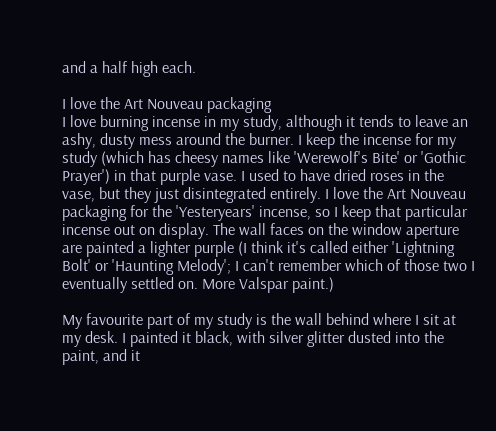and a half high each.

I love the Art Nouveau packaging
I love burning incense in my study, although it tends to leave an ashy, dusty mess around the burner. I keep the incense for my study (which has cheesy names like 'Werewolf's Bite' or 'Gothic Prayer') in that purple vase. I used to have dried roses in the vase, but they just disintegrated entirely. I love the Art Nouveau packaging for the 'Yesteryears' incense, so I keep that particular incense out on display. The wall faces on the window aperture are painted a lighter purple (I think it's called either 'Lightning Bolt' or 'Haunting Melody'; I can't remember which of those two I eventually settled on. More Valspar paint.)

My favourite part of my study is the wall behind where I sit at my desk. I painted it black, with silver glitter dusted into the paint, and it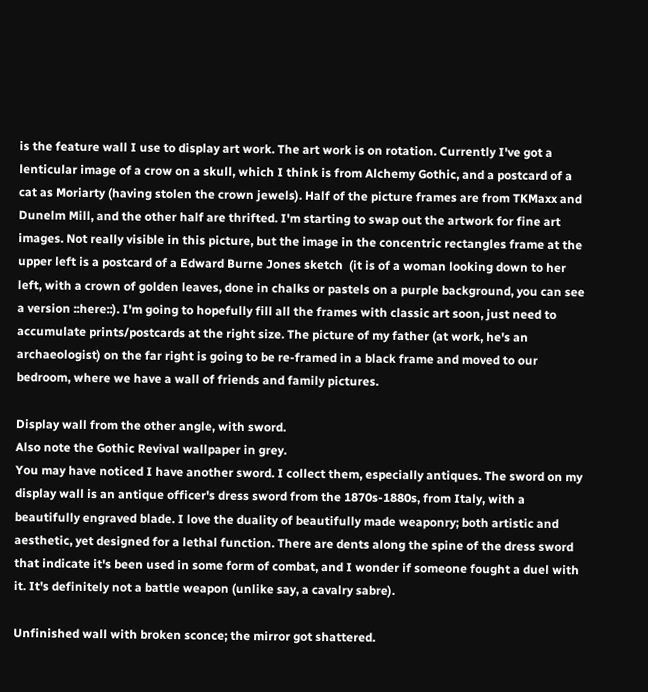is the feature wall I use to display art work. The art work is on rotation. Currently I've got a lenticular image of a crow on a skull, which I think is from Alchemy Gothic, and a postcard of a cat as Moriarty (having stolen the crown jewels). Half of the picture frames are from TKMaxx and Dunelm Mill, and the other half are thrifted. I'm starting to swap out the artwork for fine art images. Not really visible in this picture, but the image in the concentric rectangles frame at the upper left is a postcard of a Edward Burne Jones sketch  (it is of a woman looking down to her left, with a crown of golden leaves, done in chalks or pastels on a purple background, you can see a version ::here::). I'm going to hopefully fill all the frames with classic art soon, just need to accumulate prints/postcards at the right size. The picture of my father (at work, he's an archaeologist) on the far right is going to be re-framed in a black frame and moved to our bedroom, where we have a wall of friends and family pictures.

Display wall from the other angle, with sword.
Also note the Gothic Revival wallpaper in grey.
You may have noticed I have another sword. I collect them, especially antiques. The sword on my display wall is an antique officer's dress sword from the 1870s-1880s, from Italy, with a beautifully engraved blade. I love the duality of beautifully made weaponry; both artistic and aesthetic, yet designed for a lethal function. There are dents along the spine of the dress sword that indicate it's been used in some form of combat, and I wonder if someone fought a duel with it. It's definitely not a battle weapon (unlike say, a cavalry sabre).

Unfinished wall with broken sconce; the mirror got shattered.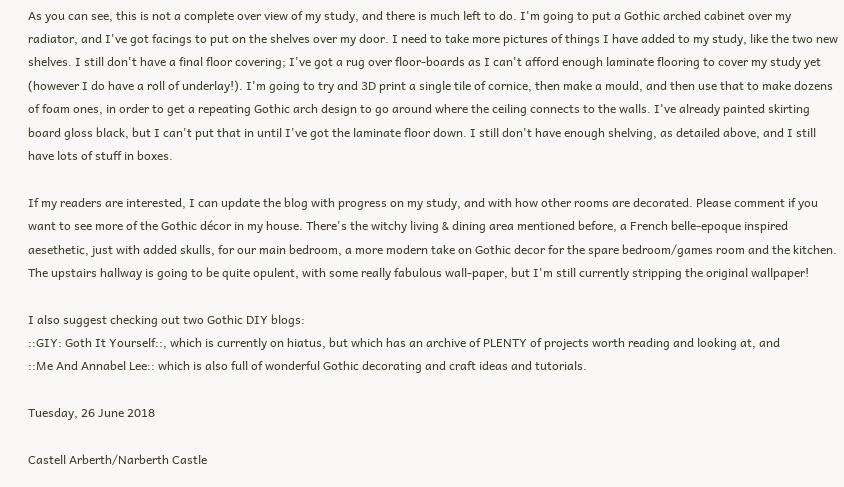As you can see, this is not a complete over view of my study, and there is much left to do. I'm going to put a Gothic arched cabinet over my radiator, and I've got facings to put on the shelves over my door. I need to take more pictures of things I have added to my study, like the two new shelves. I still don't have a final floor covering; I've got a rug over floor-boards as I can't afford enough laminate flooring to cover my study yet (however I do have a roll of underlay!). I'm going to try and 3D print a single tile of cornice, then make a mould, and then use that to make dozens of foam ones, in order to get a repeating Gothic arch design to go around where the ceiling connects to the walls. I've already painted skirting board gloss black, but I can't put that in until I've got the laminate floor down. I still don't have enough shelving, as detailed above, and I still have lots of stuff in boxes.

If my readers are interested, I can update the blog with progress on my study, and with how other rooms are decorated. Please comment if you want to see more of the Gothic décor in my house. There's the witchy living & dining area mentioned before, a French belle-epoque inspired aesethetic, just with added skulls, for our main bedroom, a more modern take on Gothic decor for the spare bedroom/games room and the kitchen. The upstairs hallway is going to be quite opulent, with some really fabulous wall-paper, but I'm still currently stripping the original wallpaper!

I also suggest checking out two Gothic DIY blogs:
::GIY: Goth It Yourself::, which is currently on hiatus, but which has an archive of PLENTY of projects worth reading and looking at, and
::Me And Annabel Lee:: which is also full of wonderful Gothic decorating and craft ideas and tutorials.

Tuesday, 26 June 2018

Castell Arberth/Narberth Castle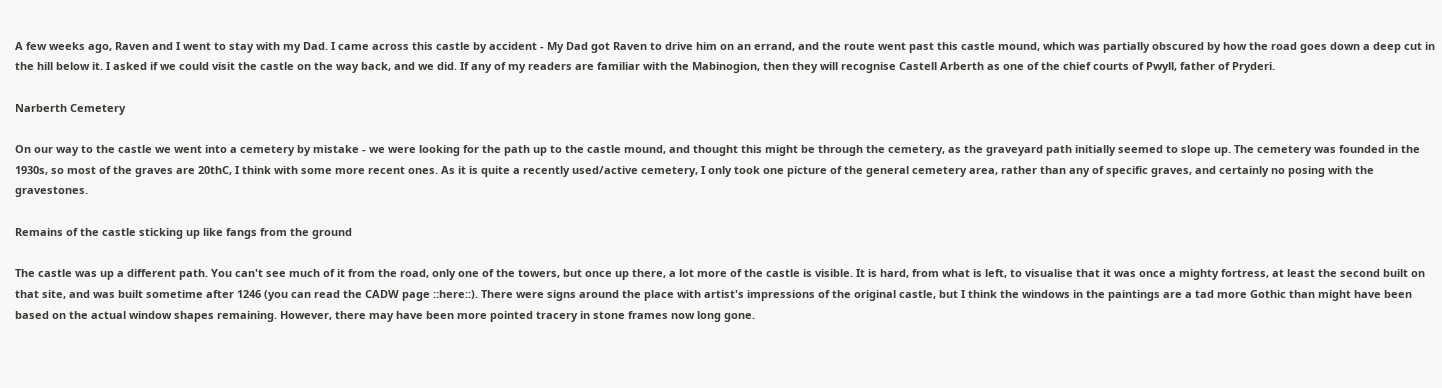A few weeks ago, Raven and I went to stay with my Dad. I came across this castle by accident - My Dad got Raven to drive him on an errand, and the route went past this castle mound, which was partially obscured by how the road goes down a deep cut in the hill below it. I asked if we could visit the castle on the way back, and we did. If any of my readers are familiar with the Mabinogion, then they will recognise Castell Arberth as one of the chief courts of Pwyll, father of Pryderi.

Narberth Cemetery

On our way to the castle we went into a cemetery by mistake - we were looking for the path up to the castle mound, and thought this might be through the cemetery, as the graveyard path initially seemed to slope up. The cemetery was founded in the 1930s, so most of the graves are 20thC, I think with some more recent ones. As it is quite a recently used/active cemetery, I only took one picture of the general cemetery area, rather than any of specific graves, and certainly no posing with the gravestones.

Remains of the castle sticking up like fangs from the ground

The castle was up a different path. You can't see much of it from the road, only one of the towers, but once up there, a lot more of the castle is visible. It is hard, from what is left, to visualise that it was once a mighty fortress, at least the second built on that site, and was built sometime after 1246 (you can read the CADW page ::here::). There were signs around the place with artist's impressions of the original castle, but I think the windows in the paintings are a tad more Gothic than might have been based on the actual window shapes remaining. However, there may have been more pointed tracery in stone frames now long gone.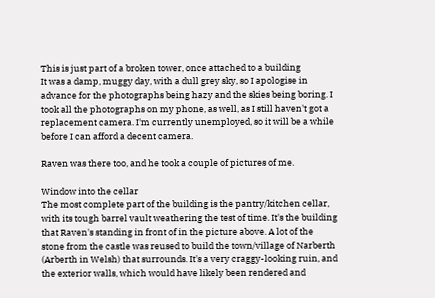This is just part of a broken tower, once attached to a building
It was a damp, muggy day, with a dull grey sky, so I apologise in advance for the photographs being hazy and the skies being boring. I took all the photographs on my phone, as well, as I still haven't got a replacement camera. I'm currently unemployed, so it will be a while before I can afford a decent camera.

Raven was there too, and he took a couple of pictures of me.

Window into the cellar
The most complete part of the building is the pantry/kitchen cellar, with its tough barrel vault weathering the test of time. It's the building that Raven's standing in front of in the picture above. A lot of the stone from the castle was reused to build the town/village of Narberth (Arberth in Welsh) that surrounds. It's a very craggy-looking ruin, and the exterior walls, which would have likely been rendered and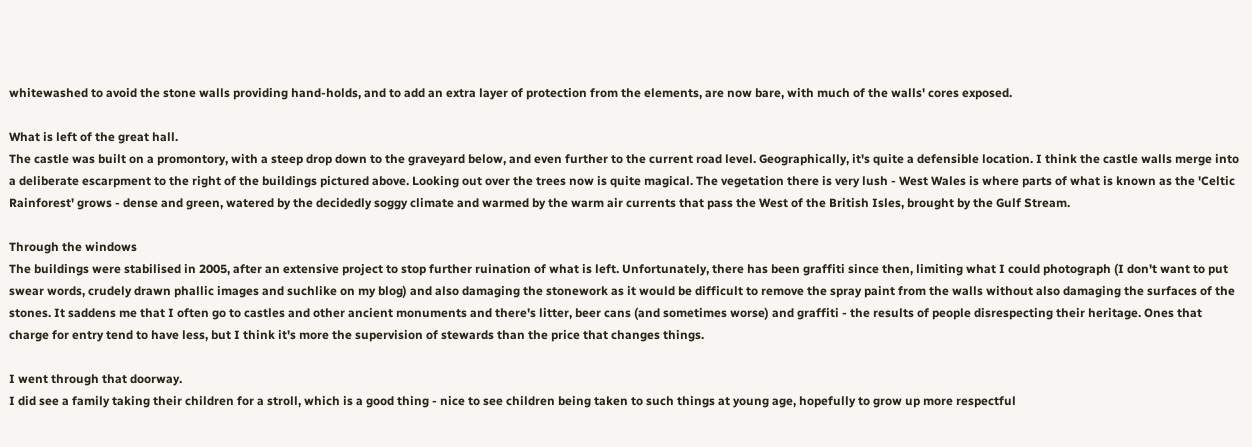whitewashed to avoid the stone walls providing hand-holds, and to add an extra layer of protection from the elements, are now bare, with much of the walls' cores exposed.

What is left of the great hall.
The castle was built on a promontory, with a steep drop down to the graveyard below, and even further to the current road level. Geographically, it's quite a defensible location. I think the castle walls merge into a deliberate escarpment to the right of the buildings pictured above. Looking out over the trees now is quite magical. The vegetation there is very lush - West Wales is where parts of what is known as the 'Celtic Rainforest' grows - dense and green, watered by the decidedly soggy climate and warmed by the warm air currents that pass the West of the British Isles, brought by the Gulf Stream.

Through the windows
The buildings were stabilised in 2005, after an extensive project to stop further ruination of what is left. Unfortunately, there has been graffiti since then, limiting what I could photograph (I don't want to put swear words, crudely drawn phallic images and suchlike on my blog) and also damaging the stonework as it would be difficult to remove the spray paint from the walls without also damaging the surfaces of the stones. It saddens me that I often go to castles and other ancient monuments and there's litter, beer cans (and sometimes worse) and graffiti - the results of people disrespecting their heritage. Ones that charge for entry tend to have less, but I think it's more the supervision of stewards than the price that changes things.

I went through that doorway.
I did see a family taking their children for a stroll, which is a good thing - nice to see children being taken to such things at young age, hopefully to grow up more respectful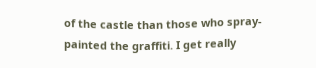of the castle than those who spray-painted the graffiti. I get really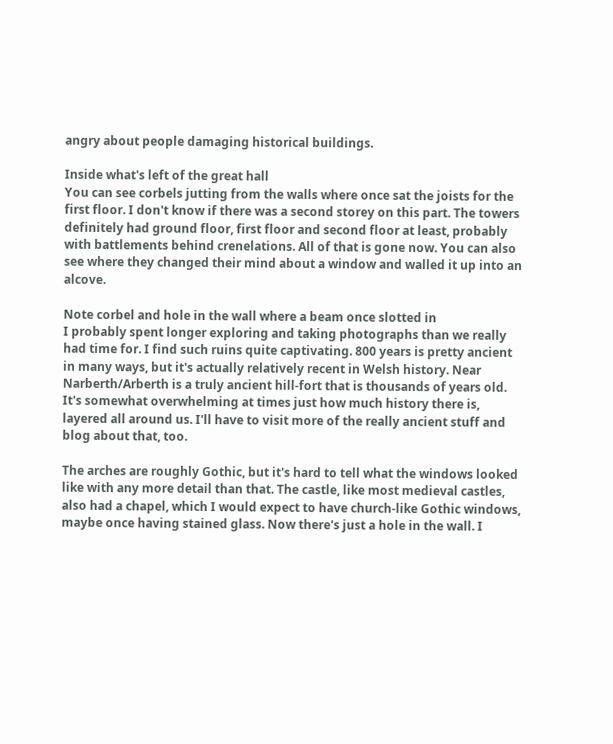angry about people damaging historical buildings.

Inside what's left of the great hall
You can see corbels jutting from the walls where once sat the joists for the first floor. I don't know if there was a second storey on this part. The towers definitely had ground floor, first floor and second floor at least, probably with battlements behind crenelations. All of that is gone now. You can also see where they changed their mind about a window and walled it up into an alcove.

Note corbel and hole in the wall where a beam once slotted in
I probably spent longer exploring and taking photographs than we really had time for. I find such ruins quite captivating. 800 years is pretty ancient in many ways, but it's actually relatively recent in Welsh history. Near Narberth/Arberth is a truly ancient hill-fort that is thousands of years old. It's somewhat overwhelming at times just how much history there is, layered all around us. I'll have to visit more of the really ancient stuff and blog about that, too.

The arches are roughly Gothic, but it's hard to tell what the windows looked like with any more detail than that. The castle, like most medieval castles, also had a chapel, which I would expect to have church-like Gothic windows, maybe once having stained glass. Now there's just a hole in the wall. I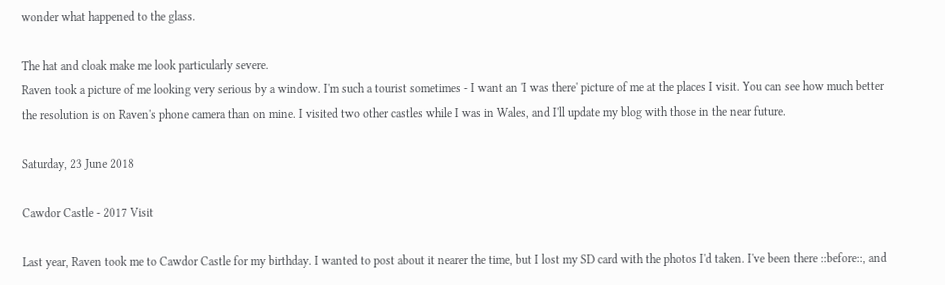wonder what happened to the glass.

The hat and cloak make me look particularly severe.
Raven took a picture of me looking very serious by a window. I'm such a tourist sometimes - I want an 'I was there' picture of me at the places I visit. You can see how much better the resolution is on Raven's phone camera than on mine. I visited two other castles while I was in Wales, and I'll update my blog with those in the near future.

Saturday, 23 June 2018

Cawdor Castle - 2017 Visit

Last year, Raven took me to Cawdor Castle for my birthday. I wanted to post about it nearer the time, but I lost my SD card with the photos I'd taken. I've been there ::before::, and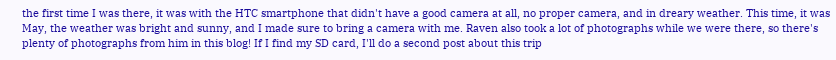the first time I was there, it was with the HTC smartphone that didn't have a good camera at all, no proper camera, and in dreary weather. This time, it was May, the weather was bright and sunny, and I made sure to bring a camera with me. Raven also took a lot of photographs while we were there, so there's plenty of photographs from him in this blog! If I find my SD card, I'll do a second post about this trip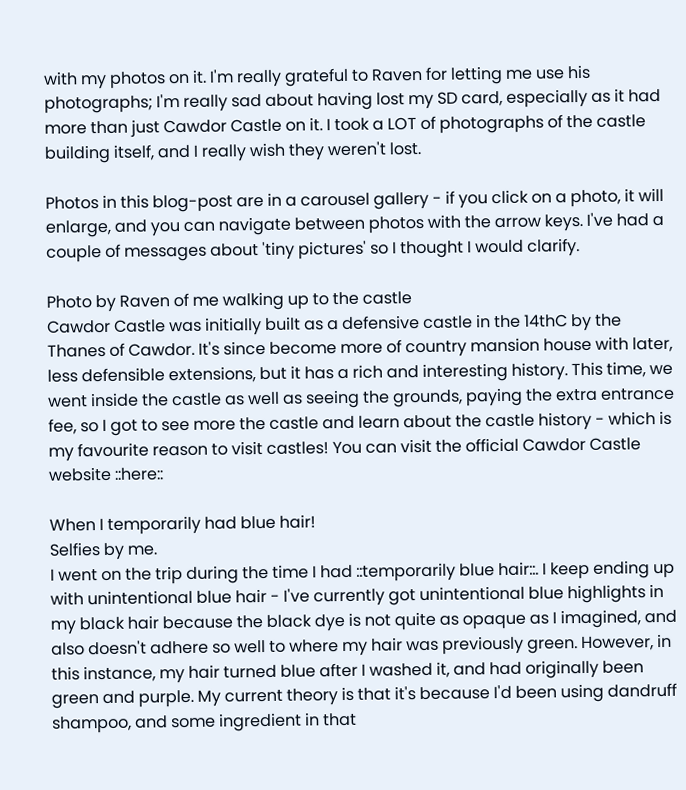with my photos on it. I'm really grateful to Raven for letting me use his photographs; I'm really sad about having lost my SD card, especially as it had more than just Cawdor Castle on it. I took a LOT of photographs of the castle building itself, and I really wish they weren't lost.

Photos in this blog-post are in a carousel gallery - if you click on a photo, it will enlarge, and you can navigate between photos with the arrow keys. I've had a couple of messages about 'tiny pictures' so I thought I would clarify.

Photo by Raven of me walking up to the castle
Cawdor Castle was initially built as a defensive castle in the 14thC by the Thanes of Cawdor. It's since become more of country mansion house with later, less defensible extensions, but it has a rich and interesting history. This time, we went inside the castle as well as seeing the grounds, paying the extra entrance fee, so I got to see more the castle and learn about the castle history - which is my favourite reason to visit castles! You can visit the official Cawdor Castle website ::here::

When I temporarily had blue hair!
Selfies by me.
I went on the trip during the time I had ::temporarily blue hair::. I keep ending up with unintentional blue hair - I've currently got unintentional blue highlights in my black hair because the black dye is not quite as opaque as I imagined, and also doesn't adhere so well to where my hair was previously green. However, in this instance, my hair turned blue after I washed it, and had originally been green and purple. My current theory is that it's because I'd been using dandruff shampoo, and some ingredient in that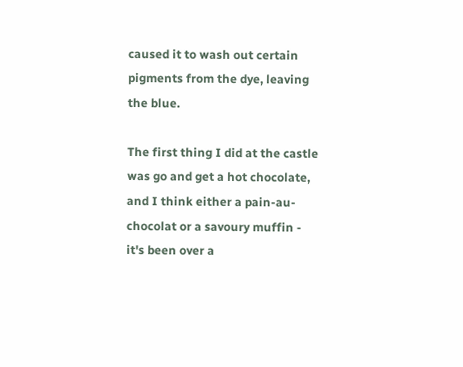caused it to wash out certain pigments from the dye, leaving the blue.

The first thing I did at the castle was go and get a hot chocolate, and I think either a pain-au-chocolat or a savoury muffin - it's been over a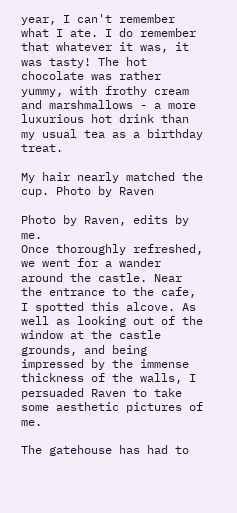year, I can't remember what I ate. I do remember that whatever it was, it was tasty! The hot chocolate was rather yummy, with frothy cream and marshmallows - a more luxurious hot drink than my usual tea as a birthday treat.

My hair nearly matched the cup. Photo by Raven

Photo by Raven, edits by me.
Once thoroughly refreshed, we went for a wander around the castle. Near the entrance to the cafe, I spotted this alcove. As well as looking out of the window at the castle grounds, and being impressed by the immense thickness of the walls, I persuaded Raven to take some aesthetic pictures of me.

The gatehouse has had to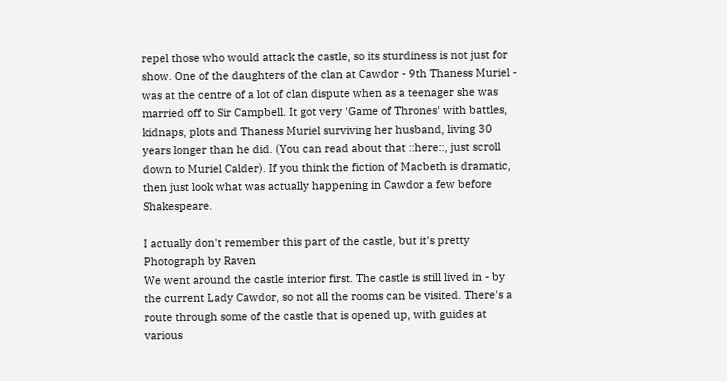repel those who would attack the castle, so its sturdiness is not just for show. One of the daughters of the clan at Cawdor - 9th Thaness Muriel - was at the centre of a lot of clan dispute when as a teenager she was married off to Sir Campbell. It got very 'Game of Thrones' with battles, kidnaps, plots and Thaness Muriel surviving her husband, living 30 years longer than he did. (You can read about that ::here::, just scroll down to Muriel Calder). If you think the fiction of Macbeth is dramatic, then just look what was actually happening in Cawdor a few before Shakespeare.

I actually don't remember this part of the castle, but it's pretty
Photograph by Raven
We went around the castle interior first. The castle is still lived in - by the current Lady Cawdor, so not all the rooms can be visited. There's a route through some of the castle that is opened up, with guides at various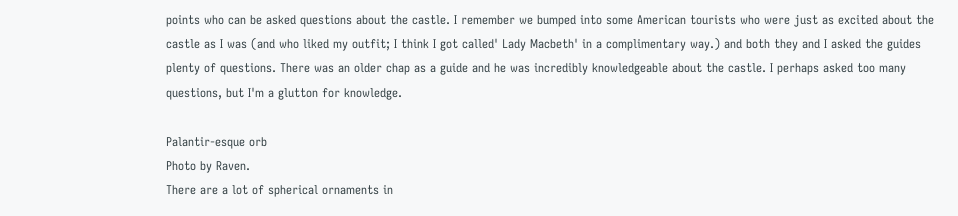points who can be asked questions about the castle. I remember we bumped into some American tourists who were just as excited about the castle as I was (and who liked my outfit; I think I got called' Lady Macbeth' in a complimentary way.) and both they and I asked the guides plenty of questions. There was an older chap as a guide and he was incredibly knowledgeable about the castle. I perhaps asked too many questions, but I'm a glutton for knowledge.

Palantir-esque orb
Photo by Raven.
There are a lot of spherical ornaments in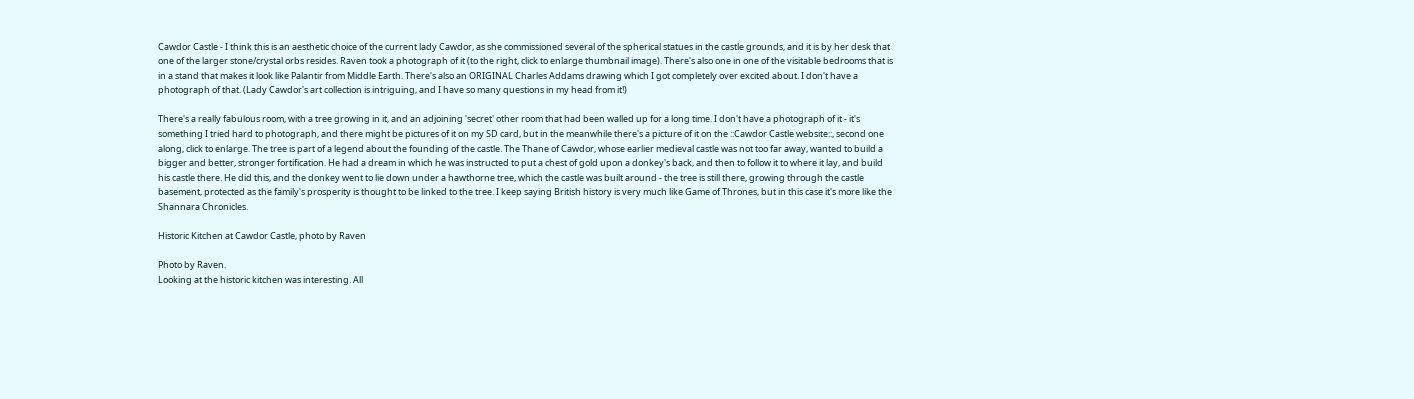Cawdor Castle - I think this is an aesthetic choice of the current lady Cawdor, as she commissioned several of the spherical statues in the castle grounds, and it is by her desk that one of the larger stone/crystal orbs resides. Raven took a photograph of it (to the right, click to enlarge thumbnail image). There's also one in one of the visitable bedrooms that is in a stand that makes it look like Palantir from Middle Earth. There's also an ORIGINAL Charles Addams drawing which I got completely over excited about. I don't have a photograph of that. (Lady Cawdor's art collection is intriguing, and I have so many questions in my head from it!)

There's a really fabulous room, with a tree growing in it, and an adjoining 'secret' other room that had been walled up for a long time. I don't have a photograph of it - it's something I tried hard to photograph, and there might be pictures of it on my SD card, but in the meanwhile there's a picture of it on the ::Cawdor Castle website::, second one along, click to enlarge. The tree is part of a legend about the founding of the castle. The Thane of Cawdor, whose earlier medieval castle was not too far away, wanted to build a bigger and better, stronger fortification. He had a dream in which he was instructed to put a chest of gold upon a donkey's back, and then to follow it to where it lay, and build his castle there. He did this, and the donkey went to lie down under a hawthorne tree, which the castle was built around - the tree is still there, growing through the castle basement, protected as the family's prosperity is thought to be linked to the tree. I keep saying British history is very much like Game of Thrones, but in this case it's more like the Shannara Chronicles.

Historic Kitchen at Cawdor Castle, photo by Raven

Photo by Raven.
Looking at the historic kitchen was interesting. All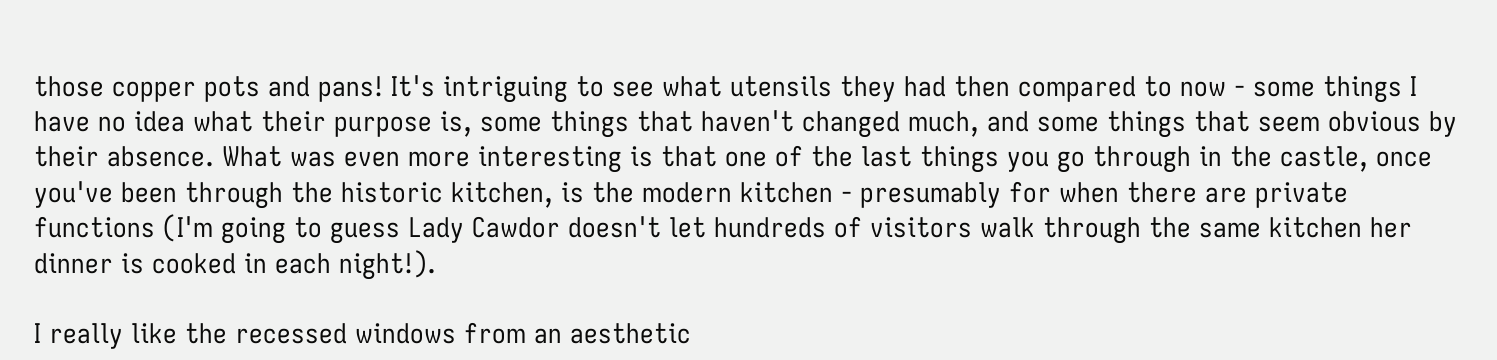those copper pots and pans! It's intriguing to see what utensils they had then compared to now - some things I have no idea what their purpose is, some things that haven't changed much, and some things that seem obvious by their absence. What was even more interesting is that one of the last things you go through in the castle, once you've been through the historic kitchen, is the modern kitchen - presumably for when there are private functions (I'm going to guess Lady Cawdor doesn't let hundreds of visitors walk through the same kitchen her dinner is cooked in each night!).

I really like the recessed windows from an aesthetic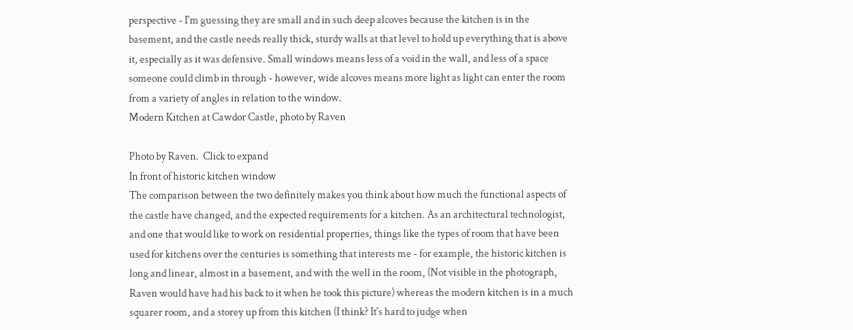perspective - I'm guessing they are small and in such deep alcoves because the kitchen is in the basement, and the castle needs really thick, sturdy walls at that level to hold up everything that is above it, especially as it was defensive. Small windows means less of a void in the wall, and less of a space someone could climb in through - however, wide alcoves means more light as light can enter the room from a variety of angles in relation to the window.
Modern Kitchen at Cawdor Castle, photo by Raven

Photo by Raven.  Click to expand
In front of historic kitchen window
The comparison between the two definitely makes you think about how much the functional aspects of the castle have changed, and the expected requirements for a kitchen. As an architectural technologist, and one that would like to work on residential properties, things like the types of room that have been used for kitchens over the centuries is something that interests me - for example, the historic kitchen is long and linear, almost in a basement, and with the well in the room, (Not visible in the photograph, Raven would have had his back to it when he took this picture) whereas the modern kitchen is in a much squarer room, and a storey up from this kitchen (I think? It's hard to judge when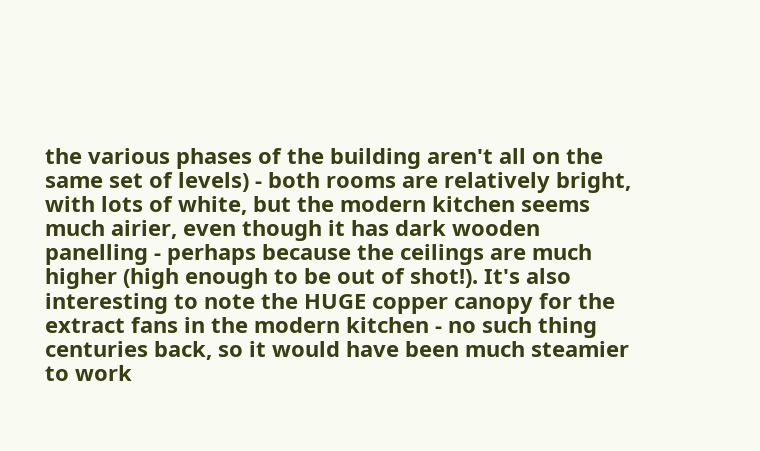the various phases of the building aren't all on the same set of levels) - both rooms are relatively bright, with lots of white, but the modern kitchen seems much airier, even though it has dark wooden panelling - perhaps because the ceilings are much higher (high enough to be out of shot!). It's also interesting to note the HUGE copper canopy for the extract fans in the modern kitchen - no such thing centuries back, so it would have been much steamier to work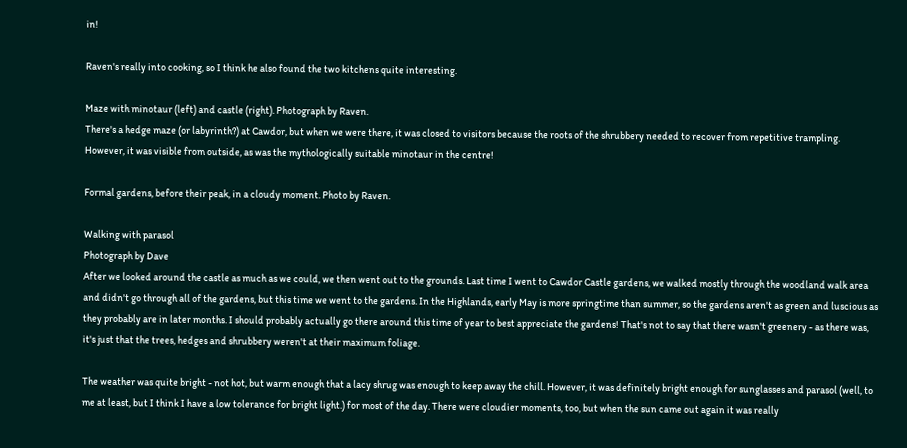in!

Raven's really into cooking, so I think he also found the two kitchens quite interesting.

Maze with minotaur (left) and castle (right). Photograph by Raven.
There's a hedge maze (or labyrinth?) at Cawdor, but when we were there, it was closed to visitors because the roots of the shrubbery needed to recover from repetitive trampling. However, it was visible from outside, as was the mythologically suitable minotaur in the centre!

Formal gardens, before their peak, in a cloudy moment. Photo by Raven.

Walking with parasol
Photograph by Dave
After we looked around the castle as much as we could, we then went out to the grounds. Last time I went to Cawdor Castle gardens, we walked mostly through the woodland walk area and didn't go through all of the gardens, but this time we went to the gardens. In the Highlands, early May is more springtime than summer, so the gardens aren't as green and luscious as they probably are in later months. I should probably actually go there around this time of year to best appreciate the gardens! That's not to say that there wasn't greenery - as there was, it's just that the trees, hedges and shrubbery weren't at their maximum foliage.

The weather was quite bright - not hot, but warm enough that a lacy shrug was enough to keep away the chill. However, it was definitely bright enough for sunglasses and parasol (well, to me at least, but I think I have a low tolerance for bright light.) for most of the day. There were cloudier moments, too, but when the sun came out again it was really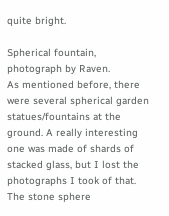quite bright.

Spherical fountain, photograph by Raven.
As mentioned before, there were several spherical garden statues/fountains at the ground. A really interesting one was made of shards of stacked glass, but I lost the photographs I took of that. The stone sphere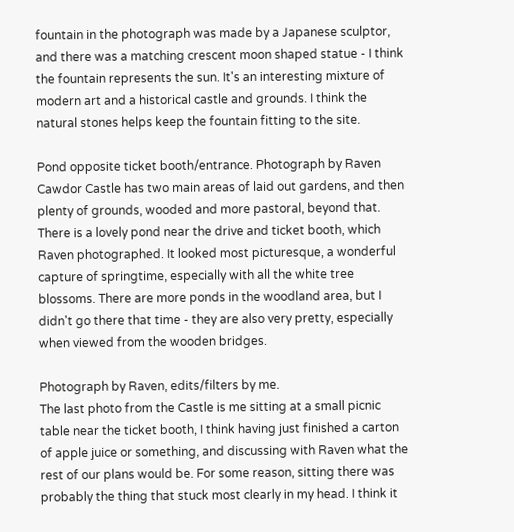fountain in the photograph was made by a Japanese sculptor, and there was a matching crescent moon shaped statue - I think the fountain represents the sun. It's an interesting mixture of modern art and a historical castle and grounds. I think the natural stones helps keep the fountain fitting to the site.

Pond opposite ticket booth/entrance. Photograph by Raven
Cawdor Castle has two main areas of laid out gardens, and then plenty of grounds, wooded and more pastoral, beyond that. There is a lovely pond near the drive and ticket booth, which Raven photographed. It looked most picturesque, a wonderful capture of springtime, especially with all the white tree blossoms. There are more ponds in the woodland area, but I didn't go there that time - they are also very pretty, especially when viewed from the wooden bridges.

Photograph by Raven, edits/filters by me.
The last photo from the Castle is me sitting at a small picnic table near the ticket booth, I think having just finished a carton of apple juice or something, and discussing with Raven what the rest of our plans would be. For some reason, sitting there was probably the thing that stuck most clearly in my head. I think it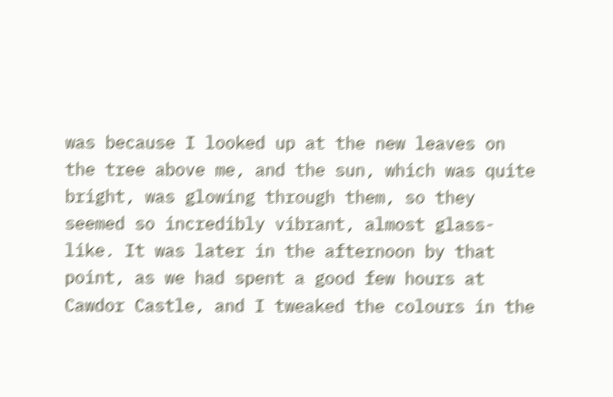was because I looked up at the new leaves on the tree above me, and the sun, which was quite bright, was glowing through them, so they seemed so incredibly vibrant, almost glass-like. It was later in the afternoon by that point, as we had spent a good few hours at Cawdor Castle, and I tweaked the colours in the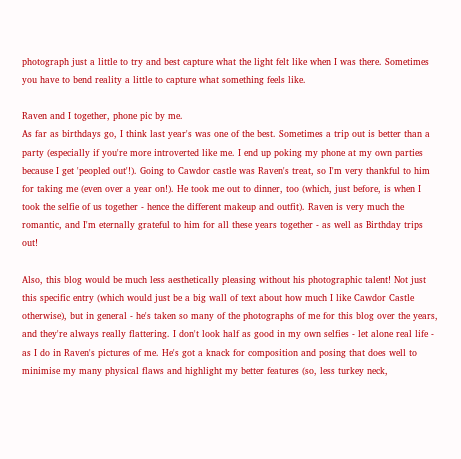photograph just a little to try and best capture what the light felt like when I was there. Sometimes you have to bend reality a little to capture what something feels like.

Raven and I together, phone pic by me.
As far as birthdays go, I think last year's was one of the best. Sometimes a trip out is better than a party (especially if you're more introverted like me. I end up poking my phone at my own parties because I get 'peopled out'!). Going to Cawdor castle was Raven's treat, so I'm very thankful to him for taking me (even over a year on!). He took me out to dinner, too (which, just before, is when I took the selfie of us together - hence the different makeup and outfit). Raven is very much the romantic, and I'm eternally grateful to him for all these years together - as well as Birthday trips out!

Also, this blog would be much less aesthetically pleasing without his photographic talent! Not just this specific entry (which would just be a big wall of text about how much I like Cawdor Castle otherwise), but in general - he's taken so many of the photographs of me for this blog over the years, and they're always really flattering. I don't look half as good in my own selfies - let alone real life - as I do in Raven's pictures of me. He's got a knack for composition and posing that does well to minimise my many physical flaws and highlight my better features (so, less turkey neck,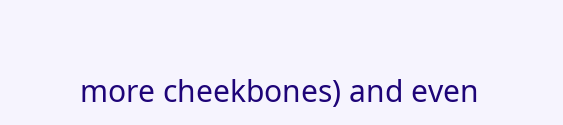more cheekbones) and even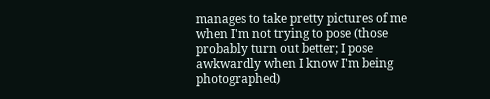manages to take pretty pictures of me when I'm not trying to pose (those probably turn out better; I pose awkwardly when I know I'm being photographed)